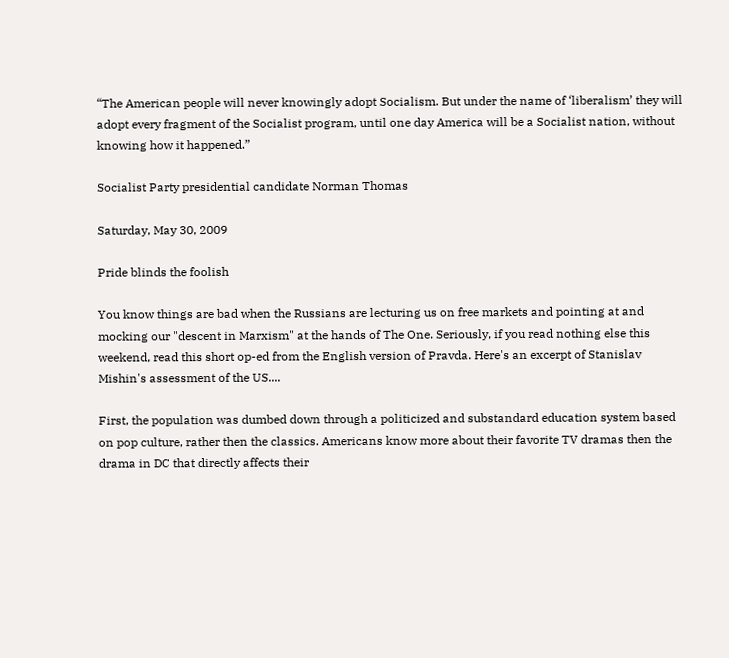“The American people will never knowingly adopt Socialism. But under the name of ‘liberalism’ they will adopt every fragment of the Socialist program, until one day America will be a Socialist nation, without knowing how it happened.”

Socialist Party presidential candidate Norman Thomas

Saturday, May 30, 2009

Pride blinds the foolish

You know things are bad when the Russians are lecturing us on free markets and pointing at and mocking our "descent in Marxism" at the hands of The One. Seriously, if you read nothing else this weekend, read this short op-ed from the English version of Pravda. Here's an excerpt of Stanislav Mishin's assessment of the US....

First, the population was dumbed down through a politicized and substandard education system based on pop culture, rather then the classics. Americans know more about their favorite TV dramas then the drama in DC that directly affects their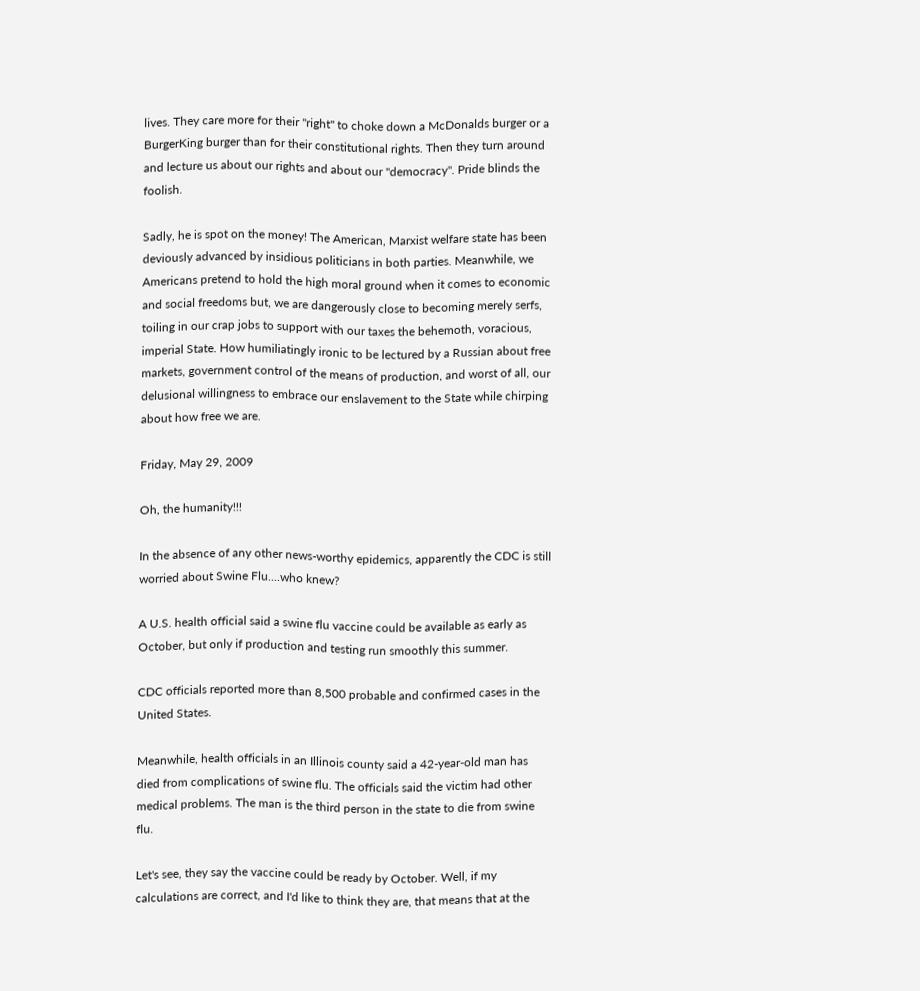lives. They care more for their "right" to choke down a McDonalds burger or a BurgerKing burger than for their constitutional rights. Then they turn around and lecture us about our rights and about our "democracy". Pride blinds the foolish.

Sadly, he is spot on the money! The American, Marxist welfare state has been deviously advanced by insidious politicians in both parties. Meanwhile, we Americans pretend to hold the high moral ground when it comes to economic and social freedoms but, we are dangerously close to becoming merely serfs, toiling in our crap jobs to support with our taxes the behemoth, voracious, imperial State. How humiliatingly ironic to be lectured by a Russian about free markets, government control of the means of production, and worst of all, our delusional willingness to embrace our enslavement to the State while chirping about how free we are.

Friday, May 29, 2009

Oh, the humanity!!!

In the absence of any other news-worthy epidemics, apparently the CDC is still worried about Swine Flu....who knew?

A U.S. health official said a swine flu vaccine could be available as early as October, but only if production and testing run smoothly this summer.

CDC officials reported more than 8,500 probable and confirmed cases in the United States.

Meanwhile, health officials in an Illinois county said a 42-year-old man has died from complications of swine flu. The officials said the victim had other medical problems. The man is the third person in the state to die from swine flu.

Let's see, they say the vaccine could be ready by October. Well, if my calculations are correct, and I'd like to think they are, that means that at the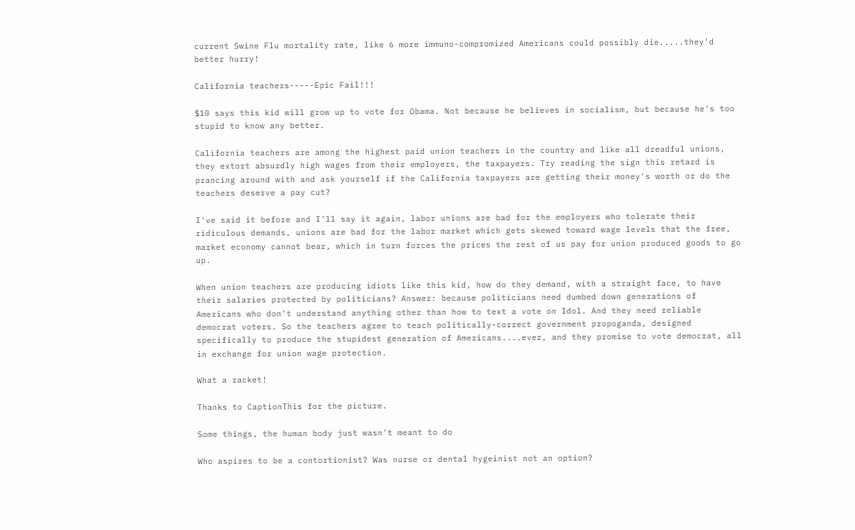current Swine Flu mortality rate, like 6 more immuno-compromized Americans could possibly die.....they'd better hurry!

California teachers-----Epic Fail!!!

$10 says this kid will grow up to vote for Obama. Not because he believes in socialism, but because he's too stupid to know any better.

California teachers are among the highest paid union teachers in the country and like all dreadful unions, they extort absurdly high wages from their employers, the taxpayers. Try reading the sign this retard is prancing around with and ask yourself if the California taxpayers are getting their money's worth or do the teachers deserve a pay cut?

I've said it before and I'll say it again, labor unions are bad for the employers who tolerate their ridiculous demands, unions are bad for the labor market which gets skewed toward wage levels that the free, market economy cannot bear, which in turn forces the prices the rest of us pay for union produced goods to go up.

When union teachers are producing idiots like this kid, how do they demand, with a straight face, to have their salaries protected by politicians? Answer: because politicians need dumbed down generations of Americans who don't understand anything other than how to text a vote on Idol. And they need reliable democrat voters. So the teachers agree to teach politically-correct government propoganda, designed specifically to produce the stupidest generation of Americans....ever, and they promise to vote democrat, all in exchange for union wage protection.

What a racket!

Thanks to CaptionThis for the picture.

Some things, the human body just wasn't meant to do

Who aspires to be a contortionist? Was nurse or dental hygeinist not an option?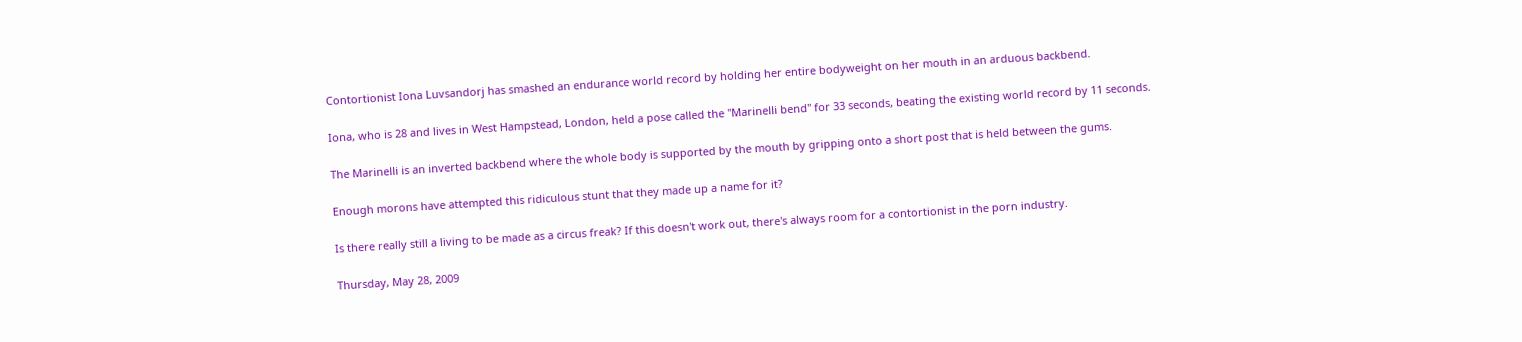Contortionist Iona Luvsandorj has smashed an endurance world record by holding her entire bodyweight on her mouth in an arduous backbend.

Iona, who is 28 and lives in West Hampstead, London, held a pose called the "Marinelli bend" for 33 seconds, beating the existing world record by 11 seconds.

The Marinelli is an inverted backbend where the whole body is supported by the mouth by gripping onto a short post that is held between the gums.

Enough morons have attempted this ridiculous stunt that they made up a name for it?

Is there really still a living to be made as a circus freak? If this doesn't work out, there's always room for a contortionist in the porn industry.

Thursday, May 28, 2009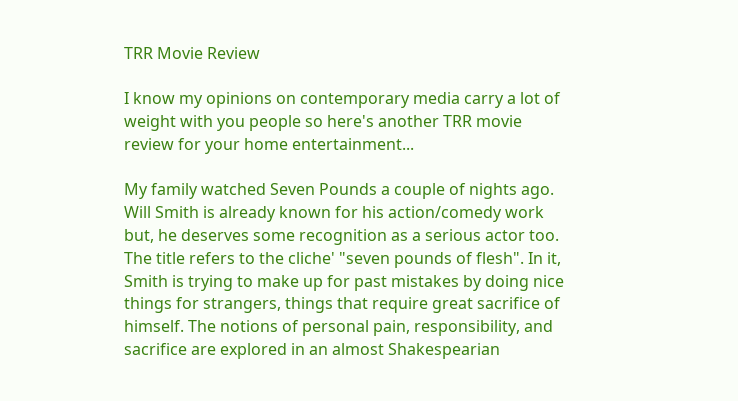TRR Movie Review

I know my opinions on contemporary media carry a lot of weight with you people so here's another TRR movie review for your home entertainment...

My family watched Seven Pounds a couple of nights ago. Will Smith is already known for his action/comedy work but, he deserves some recognition as a serious actor too. The title refers to the cliche' "seven pounds of flesh". In it, Smith is trying to make up for past mistakes by doing nice things for strangers, things that require great sacrifice of himself. The notions of personal pain, responsibility, and sacrifice are explored in an almost Shakespearian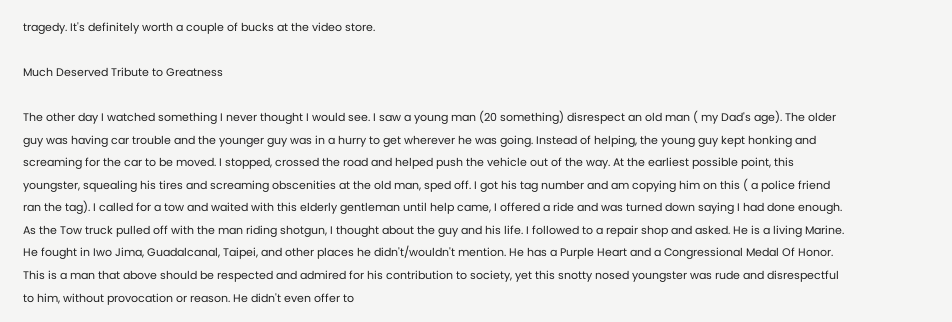tragedy. It's definitely worth a couple of bucks at the video store.

Much Deserved Tribute to Greatness

The other day I watched something I never thought I would see. I saw a young man (20 something) disrespect an old man ( my Dad's age). The older guy was having car trouble and the younger guy was in a hurry to get wherever he was going. Instead of helping, the young guy kept honking and screaming for the car to be moved. I stopped, crossed the road and helped push the vehicle out of the way. At the earliest possible point, this youngster, squealing his tires and screaming obscenities at the old man, sped off. I got his tag number and am copying him on this ( a police friend ran the tag). I called for a tow and waited with this elderly gentleman until help came, I offered a ride and was turned down saying I had done enough. As the Tow truck pulled off with the man riding shotgun, I thought about the guy and his life. I followed to a repair shop and asked. He is a living Marine. He fought in Iwo Jima, Guadalcanal, Taipei, and other places he didn't/wouldn't mention. He has a Purple Heart and a Congressional Medal Of Honor. This is a man that above should be respected and admired for his contribution to society, yet this snotty nosed youngster was rude and disrespectful to him, without provocation or reason. He didn't even offer to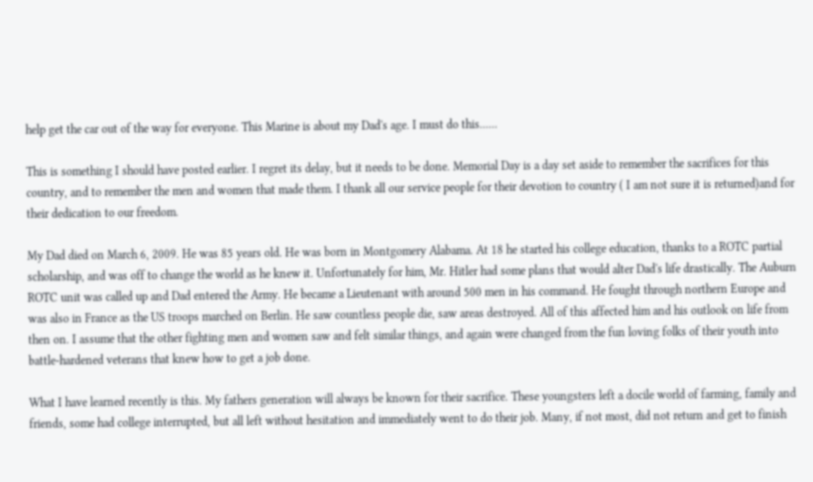help get the car out of the way for everyone. This Marine is about my Dad's age. I must do this......

This is something I should have posted earlier. I regret its delay, but it needs to be done. Memorial Day is a day set aside to remember the sacrifices for this country, and to remember the men and women that made them. I thank all our service people for their devotion to country ( I am not sure it is returned)and for their dedication to our freedom.

My Dad died on March 6, 2009. He was 85 years old. He was born in Montgomery Alabama. At 18 he started his college education, thanks to a ROTC partial scholarship, and was off to change the world as he knew it. Unfortunately for him, Mr. Hitler had some plans that would alter Dad's life drastically. The Auburn ROTC unit was called up and Dad entered the Army. He became a Lieutenant with around 500 men in his command. He fought through northern Europe and was also in France as the US troops marched on Berlin. He saw countless people die, saw areas destroyed. All of this affected him and his outlook on life from then on. I assume that the other fighting men and women saw and felt similar things, and again were changed from the fun loving folks of their youth into battle-hardened veterans that knew how to get a job done.

What I have learned recently is this. My fathers generation will always be known for their sacrifice. These youngsters left a docile world of farming, family and friends, some had college interrupted, but all left without hesitation and immediately went to do their job. Many, if not most, did not return and get to finish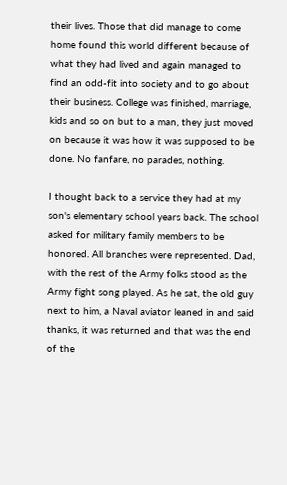their lives. Those that did manage to come home found this world different because of what they had lived and again managed to find an odd-fit into society and to go about their business. College was finished, marriage, kids and so on but to a man, they just moved on because it was how it was supposed to be done. No fanfare, no parades, nothing.

I thought back to a service they had at my son's elementary school years back. The school asked for military family members to be honored. All branches were represented. Dad, with the rest of the Army folks stood as the Army fight song played. As he sat, the old guy next to him, a Naval aviator leaned in and said thanks, it was returned and that was the end of the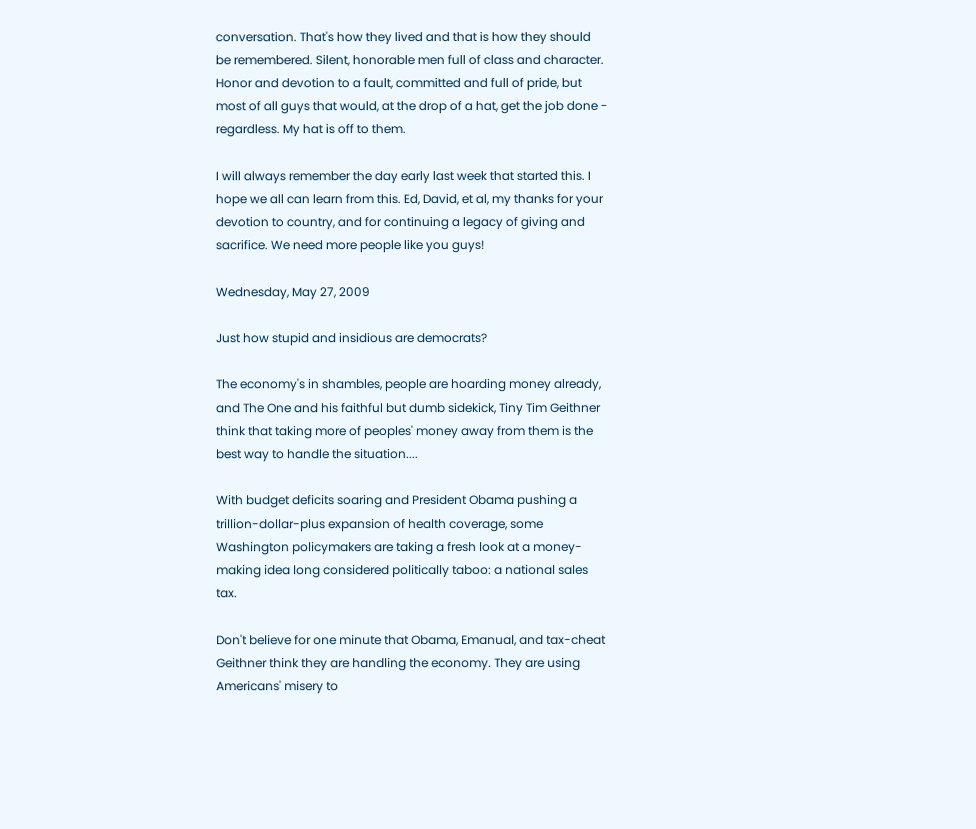conversation. That's how they lived and that is how they should be remembered. Silent, honorable men full of class and character. Honor and devotion to a fault, committed and full of pride, but most of all guys that would, at the drop of a hat, get the job done - regardless. My hat is off to them.

I will always remember the day early last week that started this. I hope we all can learn from this. Ed, David, et al, my thanks for your devotion to country, and for continuing a legacy of giving and sacrifice. We need more people like you guys!

Wednesday, May 27, 2009

Just how stupid and insidious are democrats?

The economy's in shambles, people are hoarding money already, and The One and his faithful but dumb sidekick, Tiny Tim Geithner think that taking more of peoples' money away from them is the best way to handle the situation....

With budget deficits soaring and President Obama pushing a trillion-dollar-plus expansion of health coverage, some Washington policymakers are taking a fresh look at a money-making idea long considered politically taboo: a national sales tax.

Don't believe for one minute that Obama, Emanual, and tax-cheat Geithner think they are handling the economy. They are using Americans' misery to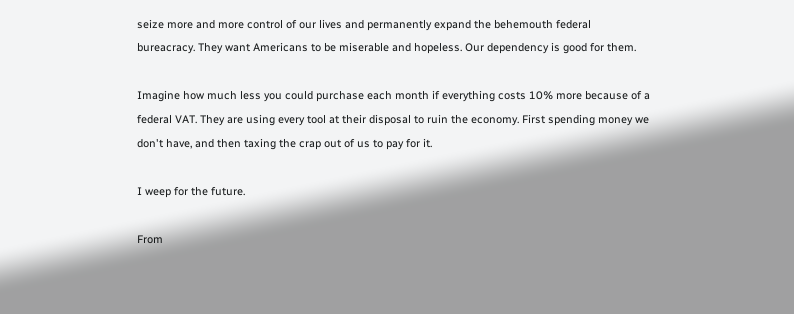seize more and more control of our lives and permanently expand the behemouth federal bureacracy. They want Americans to be miserable and hopeless. Our dependency is good for them.

Imagine how much less you could purchase each month if everything costs 10% more because of a federal VAT. They are using every tool at their disposal to ruin the economy. First spending money we don't have, and then taxing the crap out of us to pay for it.

I weep for the future.

From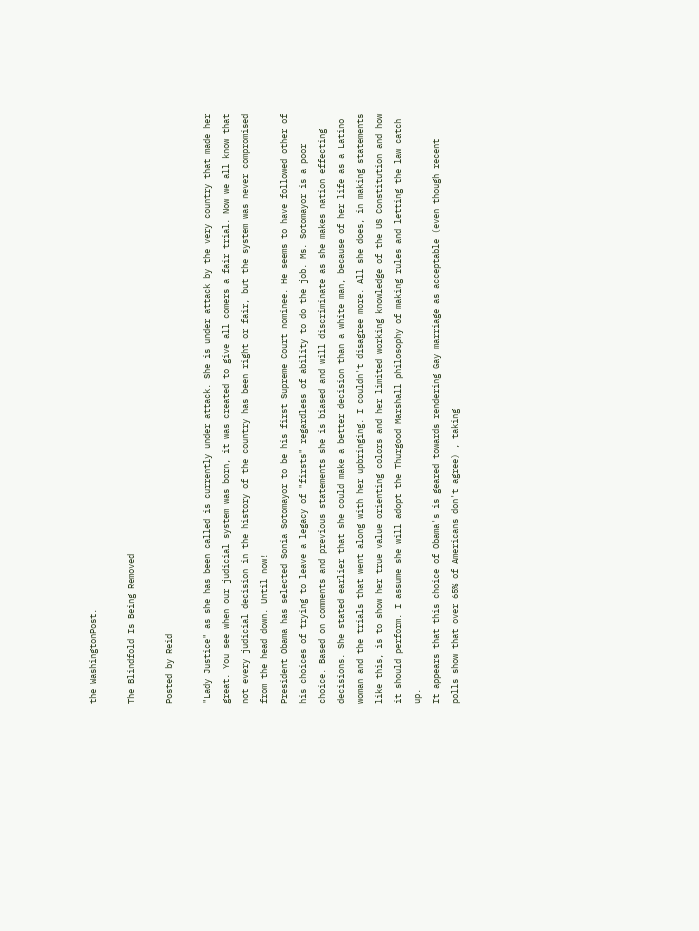the WashingtonPost.

The Blindfold Is Being Removed

Posted by Reid

"Lady Justice" as she has been called is currently under attack. She is under attack by the very country that made her great. You see when our judicial system was born, it was created to give all comers a fair trial. Now we all know that not every judicial decision in the history of the country has been right or fair, but the system was never compromised from the head down. Until now!
President Obama has selected Sonia Sotomayor to be his first Supreme Court nominee. He seems to have followed other of his choices of trying to leave a legacy of "firsts" regardless of ability to do the job. Ms. Sotomayor is a poor choice. Based on comments and previous statements she is biased and will discriminate as she makes nation effecting decisions. She stated earlier that she could make a better decision than a white man, because of her life as a Latino woman and the trials that went along with her upbringing. I couldn't disagree more. All she does, in making statements like this, is to show her true value orienting colors and her limited working knowledge of the US Constitution and how it should perform. I assume she will adopt the Thurgood Marshall philosophy of making rules and letting the law catch up.
It appears that this choice of Obama's is geared towards rendering Gay marriage as acceptable (even though recent polls show that over 65% of Americans don't agree) , taking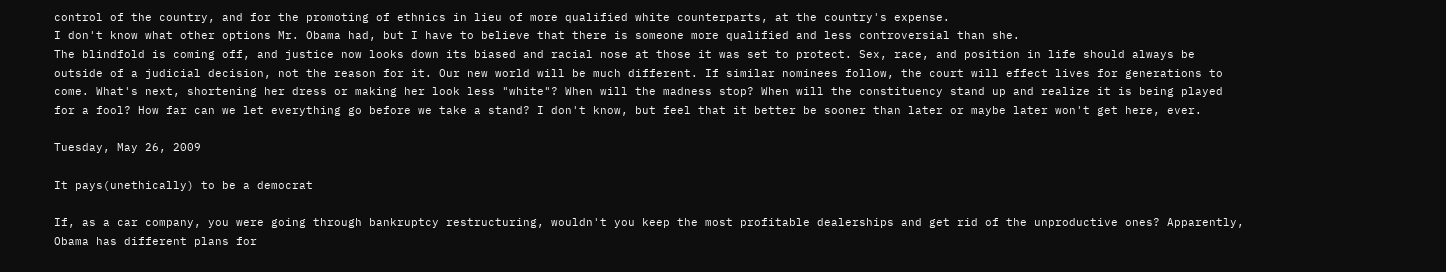control of the country, and for the promoting of ethnics in lieu of more qualified white counterparts, at the country's expense.
I don't know what other options Mr. Obama had, but I have to believe that there is someone more qualified and less controversial than she.
The blindfold is coming off, and justice now looks down its biased and racial nose at those it was set to protect. Sex, race, and position in life should always be outside of a judicial decision, not the reason for it. Our new world will be much different. If similar nominees follow, the court will effect lives for generations to come. What's next, shortening her dress or making her look less "white"? When will the madness stop? When will the constituency stand up and realize it is being played for a fool? How far can we let everything go before we take a stand? I don't know, but feel that it better be sooner than later or maybe later won't get here, ever.

Tuesday, May 26, 2009

It pays(unethically) to be a democrat

If, as a car company, you were going through bankruptcy restructuring, wouldn't you keep the most profitable dealerships and get rid of the unproductive ones? Apparently, Obama has different plans for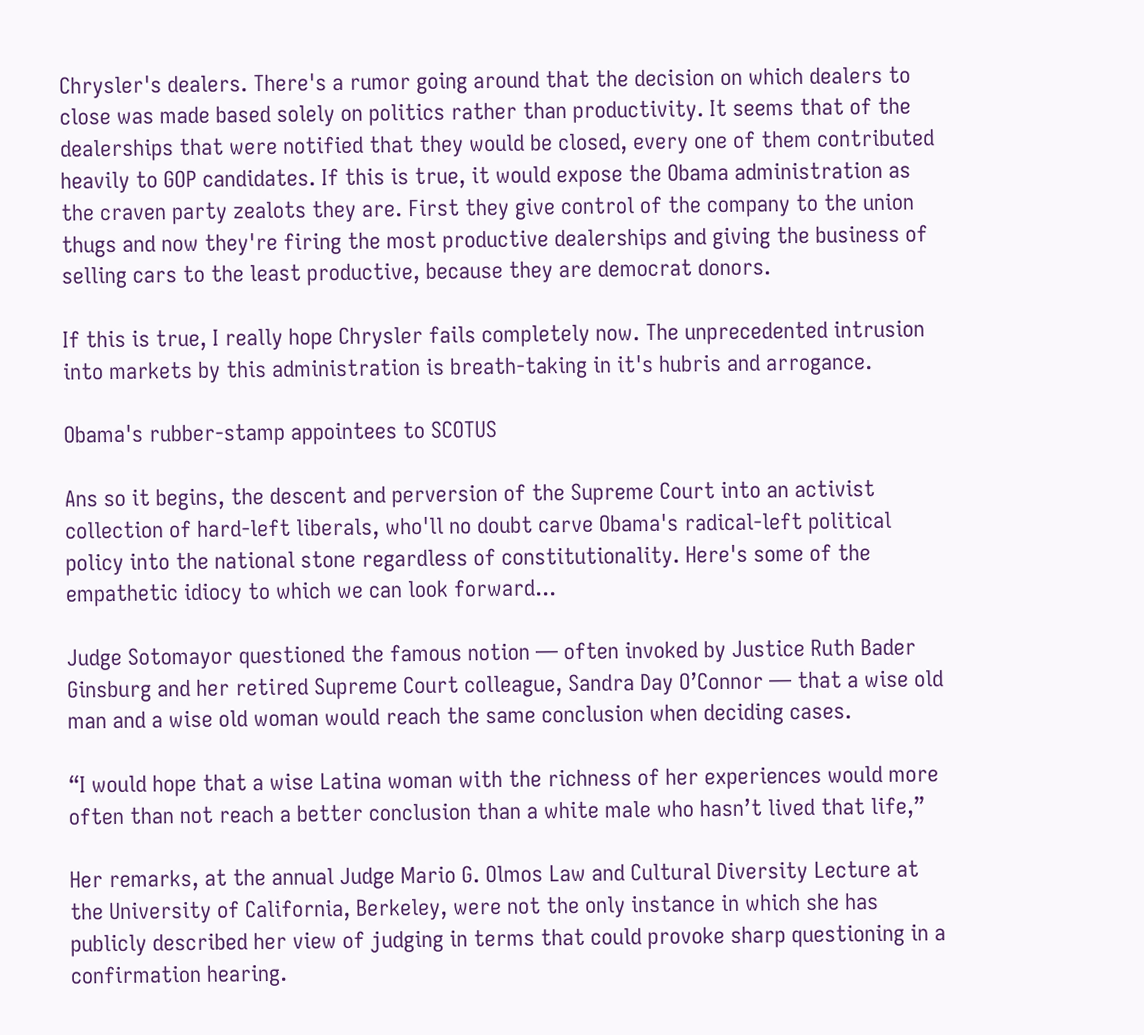Chrysler's dealers. There's a rumor going around that the decision on which dealers to close was made based solely on politics rather than productivity. It seems that of the dealerships that were notified that they would be closed, every one of them contributed heavily to GOP candidates. If this is true, it would expose the Obama administration as the craven party zealots they are. First they give control of the company to the union thugs and now they're firing the most productive dealerships and giving the business of selling cars to the least productive, because they are democrat donors.

If this is true, I really hope Chrysler fails completely now. The unprecedented intrusion into markets by this administration is breath-taking in it's hubris and arrogance.

Obama's rubber-stamp appointees to SCOTUS

Ans so it begins, the descent and perversion of the Supreme Court into an activist collection of hard-left liberals, who'll no doubt carve Obama's radical-left political policy into the national stone regardless of constitutionality. Here's some of the empathetic idiocy to which we can look forward...

Judge Sotomayor questioned the famous notion — often invoked by Justice Ruth Bader Ginsburg and her retired Supreme Court colleague, Sandra Day O’Connor — that a wise old man and a wise old woman would reach the same conclusion when deciding cases.

“I would hope that a wise Latina woman with the richness of her experiences would more often than not reach a better conclusion than a white male who hasn’t lived that life,”

Her remarks, at the annual Judge Mario G. Olmos Law and Cultural Diversity Lecture at the University of California, Berkeley, were not the only instance in which she has publicly described her view of judging in terms that could provoke sharp questioning in a confirmation hearing.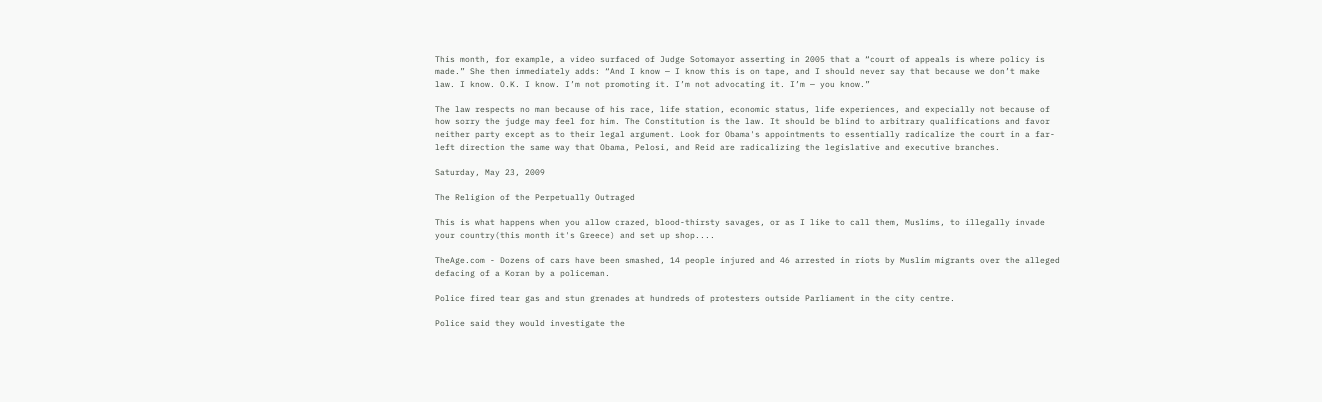This month, for example, a video surfaced of Judge Sotomayor asserting in 2005 that a “court of appeals is where policy is made.” She then immediately adds: “And I know — I know this is on tape, and I should never say that because we don’t make law. I know. O.K. I know. I’m not promoting it. I’m not advocating it. I’m — you know.”

The law respects no man because of his race, life station, economic status, life experiences, and expecially not because of how sorry the judge may feel for him. The Constitution is the law. It should be blind to arbitrary qualifications and favor neither party except as to their legal argument. Look for Obama's appointments to essentially radicalize the court in a far-left direction the same way that Obama, Pelosi, and Reid are radicalizing the legislative and executive branches.

Saturday, May 23, 2009

The Religion of the Perpetually Outraged

This is what happens when you allow crazed, blood-thirsty savages, or as I like to call them, Muslims, to illegally invade your country(this month it's Greece) and set up shop....

TheAge.com - Dozens of cars have been smashed, 14 people injured and 46 arrested in riots by Muslim migrants over the alleged defacing of a Koran by a policeman.

Police fired tear gas and stun grenades at hundreds of protesters outside Parliament in the city centre.

Police said they would investigate the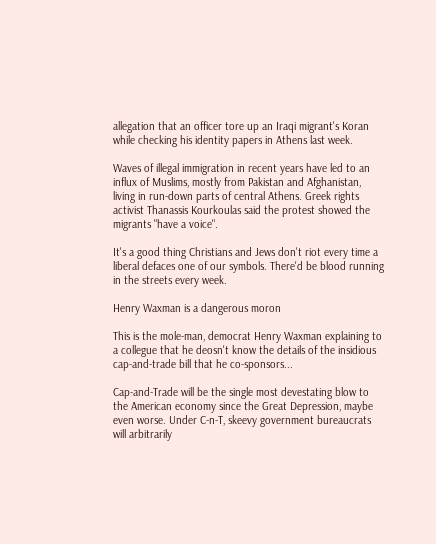allegation that an officer tore up an Iraqi migrant's Koran while checking his identity papers in Athens last week.

Waves of illegal immigration in recent years have led to an influx of Muslims, mostly from Pakistan and Afghanistan, living in run-down parts of central Athens. Greek rights activist Thanassis Kourkoulas said the protest showed the migrants "have a voice".

It's a good thing Christians and Jews don't riot every time a liberal defaces one of our symbols. There'd be blood running in the streets every week.

Henry Waxman is a dangerous moron

This is the mole-man, democrat Henry Waxman explaining to a collegue that he deosn't know the details of the insidious cap-and-trade bill that he co-sponsors...

Cap-and-Trade will be the single most devestating blow to the American economy since the Great Depression, maybe even worse. Under C-n-T, skeevy government bureaucrats will arbitrarily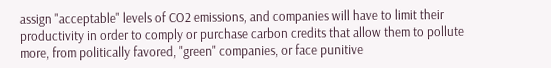assign "acceptable" levels of CO2 emissions, and companies will have to limit their productivity in order to comply or purchase carbon credits that allow them to pollute more, from politically favored, "green" companies, or face punitive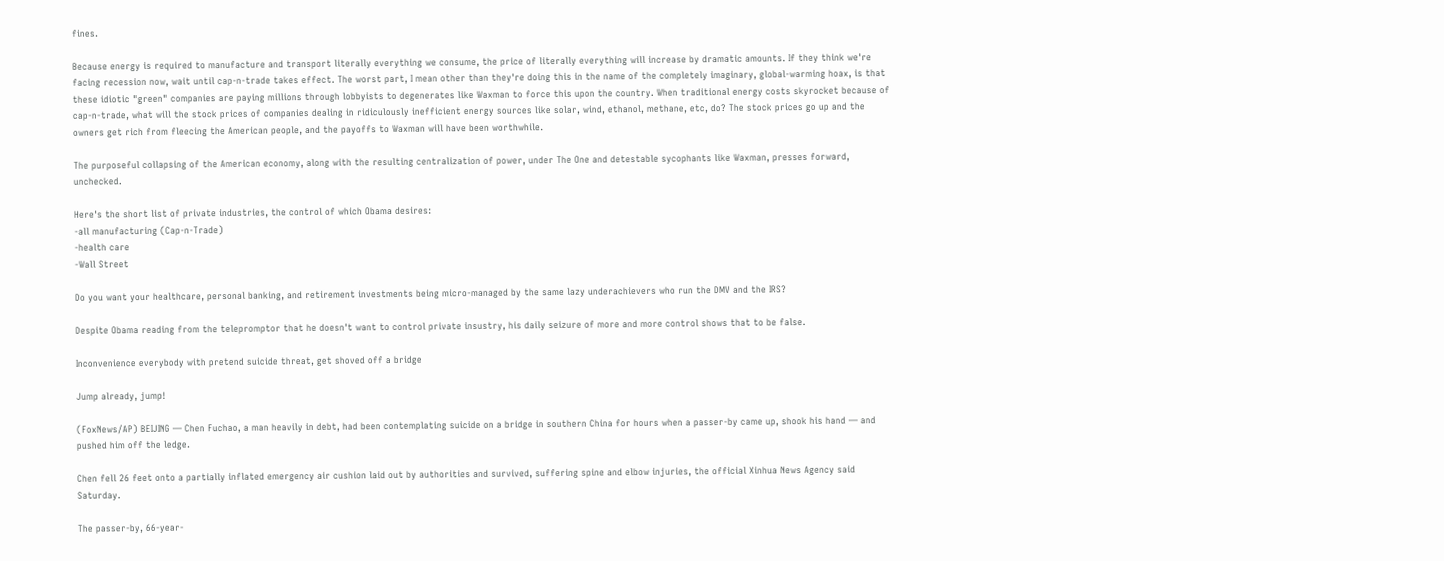fines.

Because energy is required to manufacture and transport literally everything we consume, the price of literally everything will increase by dramatic amounts. If they think we're facing recession now, wait until cap-n-trade takes effect. The worst part, I mean other than they're doing this in the name of the completely imaginary, global-warming hoax, is that these idiotic "green" companies are paying millions through lobbyists to degenerates like Waxman to force this upon the country. When traditional energy costs skyrocket because of cap-n-trade, what will the stock prices of companies dealing in ridiculously inefficient energy sources like solar, wind, ethanol, methane, etc, do? The stock prices go up and the owners get rich from fleecing the American people, and the payoffs to Waxman will have been worthwhile.

The purposeful collapsing of the American economy, along with the resulting centralization of power, under The One and detestable sycophants like Waxman, presses forward, unchecked.

Here's the short list of private industries, the control of which Obama desires:
-all manufacturing (Cap-n-Trade)
-health care
-Wall Street

Do you want your healthcare, personal banking, and retirement investments being micro-managed by the same lazy underachievers who run the DMV and the IRS?

Despite Obama reading from the telepromptor that he doesn't want to control private insustry, his daily seizure of more and more control shows that to be false.

Inconvenience everybody with pretend suicide threat, get shoved off a bridge

Jump already, jump!

(FoxNews/AP) BEIJING — Chen Fuchao, a man heavily in debt, had been contemplating suicide on a bridge in southern China for hours when a passer-by came up, shook his hand — and pushed him off the ledge.

Chen fell 26 feet onto a partially inflated emergency air cushion laid out by authorities and survived, suffering spine and elbow injuries, the official Xinhua News Agency said Saturday.

The passer-by, 66-year-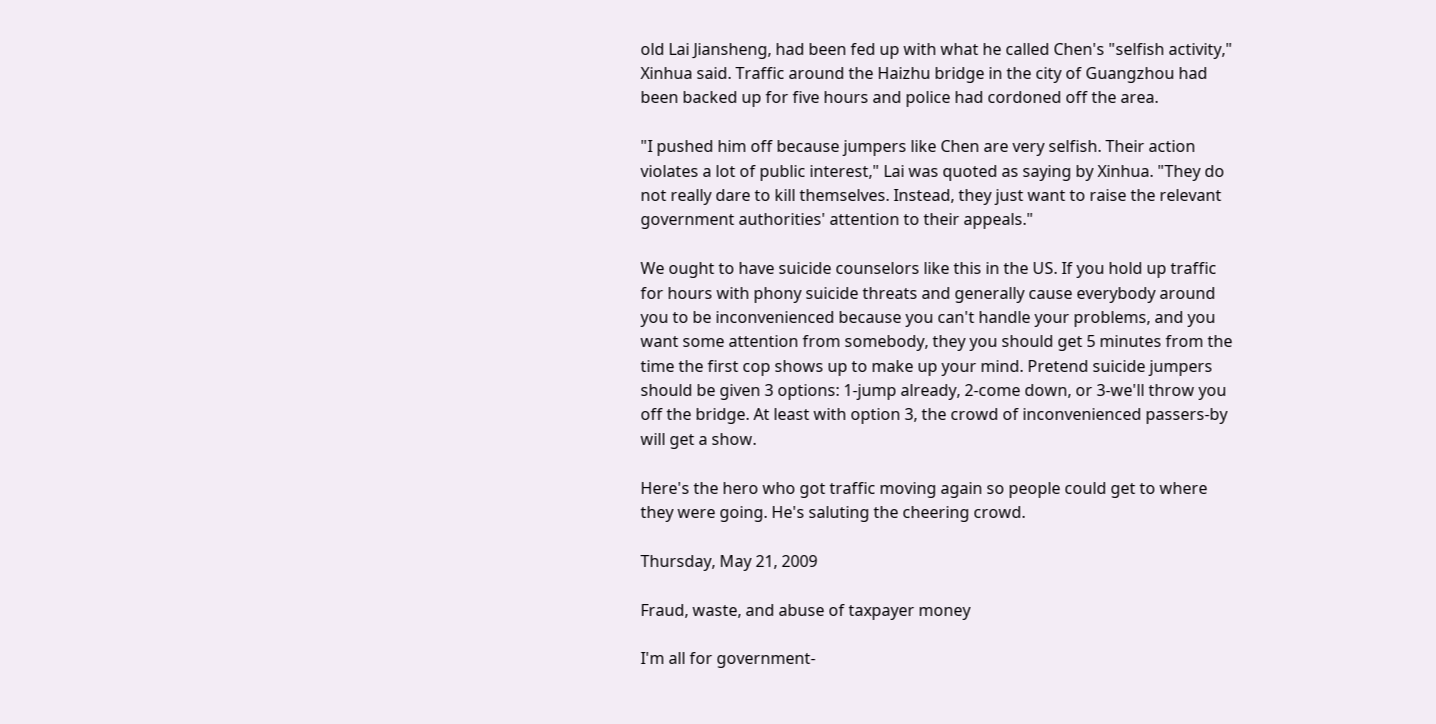old Lai Jiansheng, had been fed up with what he called Chen's "selfish activity," Xinhua said. Traffic around the Haizhu bridge in the city of Guangzhou had been backed up for five hours and police had cordoned off the area.

"I pushed him off because jumpers like Chen are very selfish. Their action violates a lot of public interest," Lai was quoted as saying by Xinhua. "They do not really dare to kill themselves. Instead, they just want to raise the relevant government authorities' attention to their appeals."

We ought to have suicide counselors like this in the US. If you hold up traffic for hours with phony suicide threats and generally cause everybody around you to be inconvenienced because you can't handle your problems, and you want some attention from somebody, they you should get 5 minutes from the time the first cop shows up to make up your mind. Pretend suicide jumpers should be given 3 options: 1-jump already, 2-come down, or 3-we'll throw you off the bridge. At least with option 3, the crowd of inconvenienced passers-by will get a show.

Here's the hero who got traffic moving again so people could get to where they were going. He's saluting the cheering crowd.

Thursday, May 21, 2009

Fraud, waste, and abuse of taxpayer money

I'm all for government-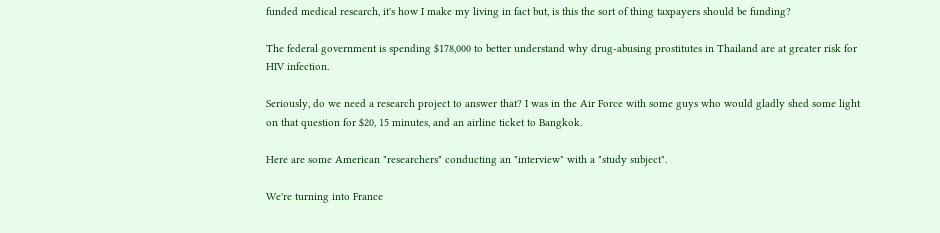funded medical research, it's how I make my living in fact but, is this the sort of thing taxpayers should be funding?

The federal government is spending $178,000 to better understand why drug-abusing prostitutes in Thailand are at greater risk for HIV infection.

Seriously, do we need a research project to answer that? I was in the Air Force with some guys who would gladly shed some light on that question for $20, 15 minutes, and an airline ticket to Bangkok.

Here are some American "researchers" conducting an "interview" with a "study subject".

We're turning into France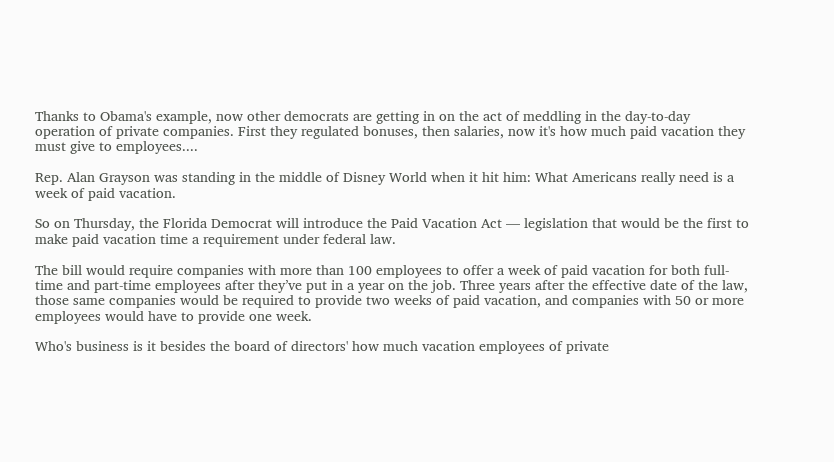Thanks to Obama's example, now other democrats are getting in on the act of meddling in the day-to-day operation of private companies. First they regulated bonuses, then salaries, now it's how much paid vacation they must give to employees....

Rep. Alan Grayson was standing in the middle of Disney World when it hit him: What Americans really need is a week of paid vacation.

So on Thursday, the Florida Democrat will introduce the Paid Vacation Act — legislation that would be the first to make paid vacation time a requirement under federal law.

The bill would require companies with more than 100 employees to offer a week of paid vacation for both full-time and part-time employees after they’ve put in a year on the job. Three years after the effective date of the law, those same companies would be required to provide two weeks of paid vacation, and companies with 50 or more employees would have to provide one week.

Who's business is it besides the board of directors' how much vacation employees of private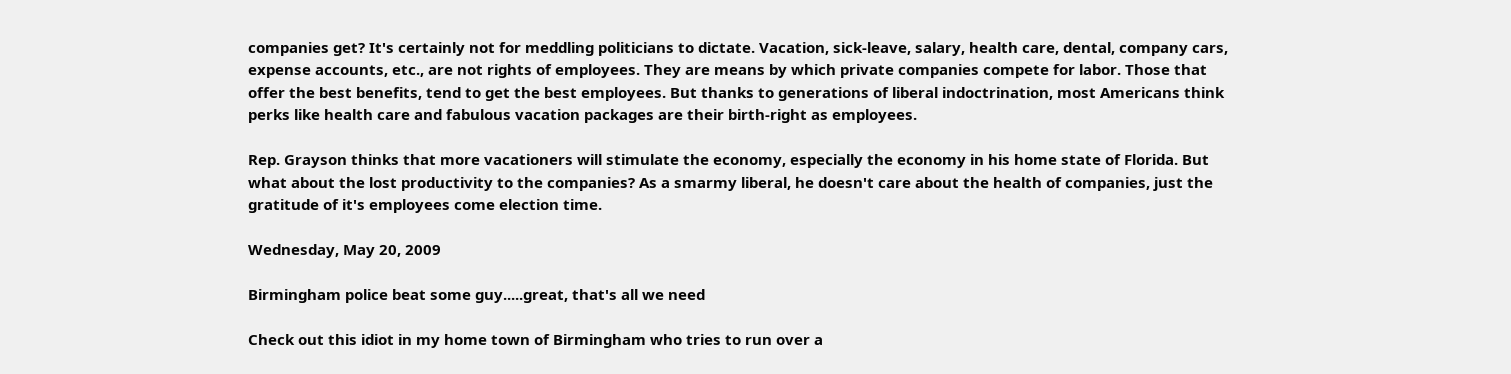companies get? It's certainly not for meddling politicians to dictate. Vacation, sick-leave, salary, health care, dental, company cars, expense accounts, etc., are not rights of employees. They are means by which private companies compete for labor. Those that offer the best benefits, tend to get the best employees. But thanks to generations of liberal indoctrination, most Americans think perks like health care and fabulous vacation packages are their birth-right as employees.

Rep. Grayson thinks that more vacationers will stimulate the economy, especially the economy in his home state of Florida. But what about the lost productivity to the companies? As a smarmy liberal, he doesn't care about the health of companies, just the gratitude of it's employees come election time.

Wednesday, May 20, 2009

Birmingham police beat some guy.....great, that's all we need

Check out this idiot in my home town of Birmingham who tries to run over a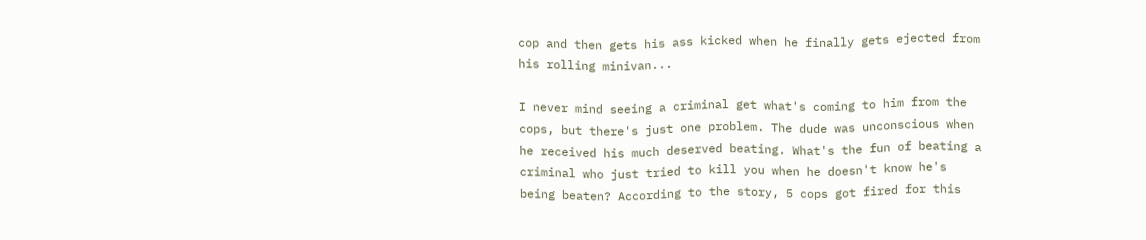cop and then gets his ass kicked when he finally gets ejected from his rolling minivan...

I never mind seeing a criminal get what's coming to him from the cops, but there's just one problem. The dude was unconscious when he received his much deserved beating. What's the fun of beating a criminal who just tried to kill you when he doesn't know he's being beaten? According to the story, 5 cops got fired for this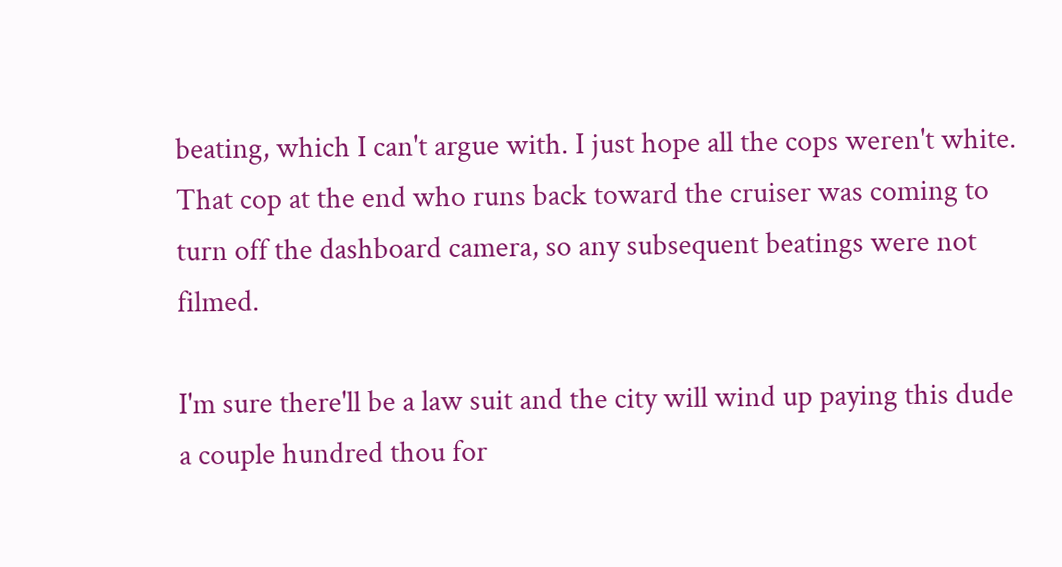beating, which I can't argue with. I just hope all the cops weren't white. That cop at the end who runs back toward the cruiser was coming to turn off the dashboard camera, so any subsequent beatings were not filmed.

I'm sure there'll be a law suit and the city will wind up paying this dude a couple hundred thou for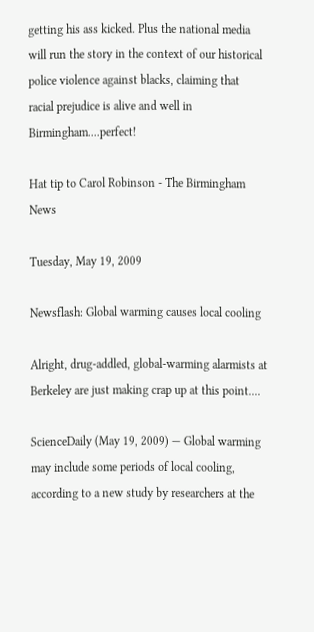getting his ass kicked. Plus the national media will run the story in the context of our historical police violence against blacks, claiming that racial prejudice is alive and well in Birmingham....perfect!

Hat tip to Carol Robinson - The Birmingham News

Tuesday, May 19, 2009

Newsflash: Global warming causes local cooling

Alright, drug-addled, global-warming alarmists at Berkeley are just making crap up at this point....

ScienceDaily (May 19, 2009) — Global warming may include some periods of local cooling, according to a new study by researchers at the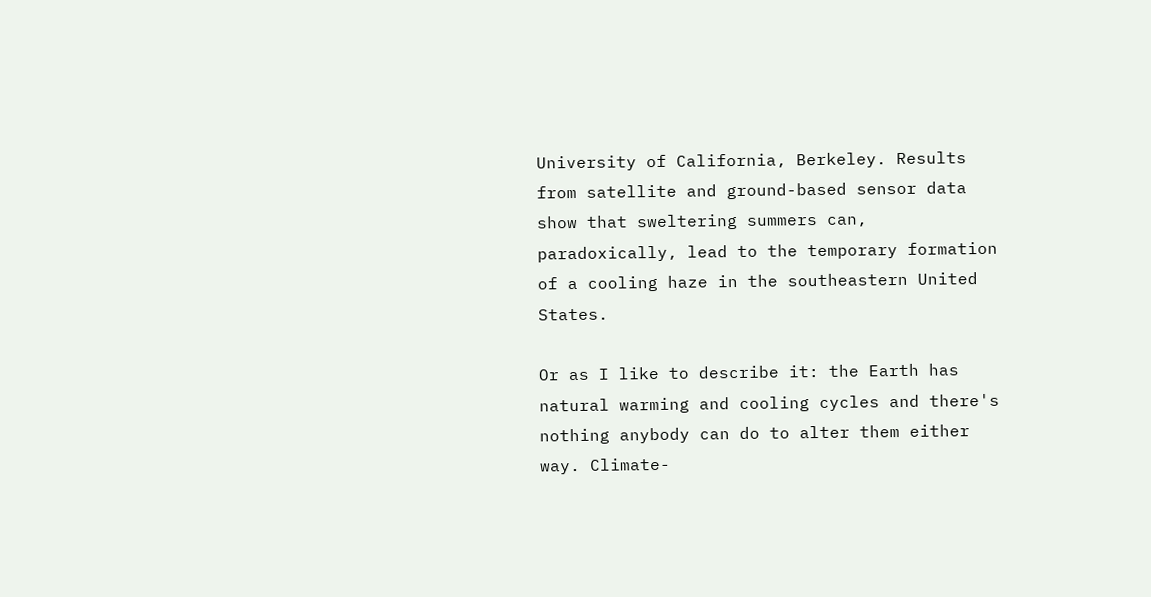University of California, Berkeley. Results from satellite and ground-based sensor data show that sweltering summers can, paradoxically, lead to the temporary formation of a cooling haze in the southeastern United States.

Or as I like to describe it: the Earth has natural warming and cooling cycles and there's nothing anybody can do to alter them either way. Climate-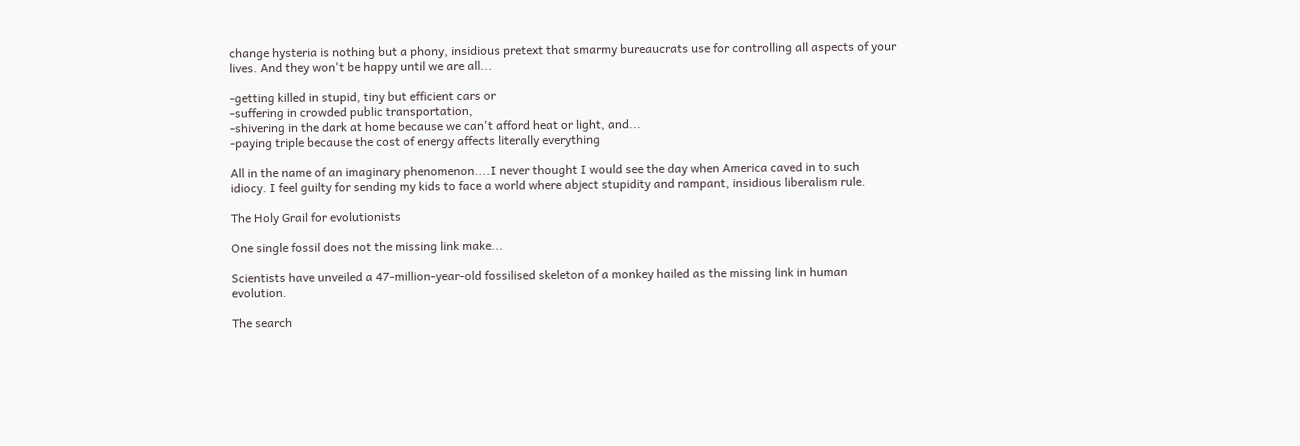change hysteria is nothing but a phony, insidious pretext that smarmy bureaucrats use for controlling all aspects of your lives. And they won't be happy until we are all...

-getting killed in stupid, tiny but efficient cars or
-suffering in crowded public transportation,
-shivering in the dark at home because we can't afford heat or light, and...
-paying triple because the cost of energy affects literally everything

All in the name of an imaginary phenomenon....I never thought I would see the day when America caved in to such idiocy. I feel guilty for sending my kids to face a world where abject stupidity and rampant, insidious liberalism rule.

The Holy Grail for evolutionists

One single fossil does not the missing link make...

Scientists have unveiled a 47-million-year-old fossilised skeleton of a monkey hailed as the missing link in human evolution.

The search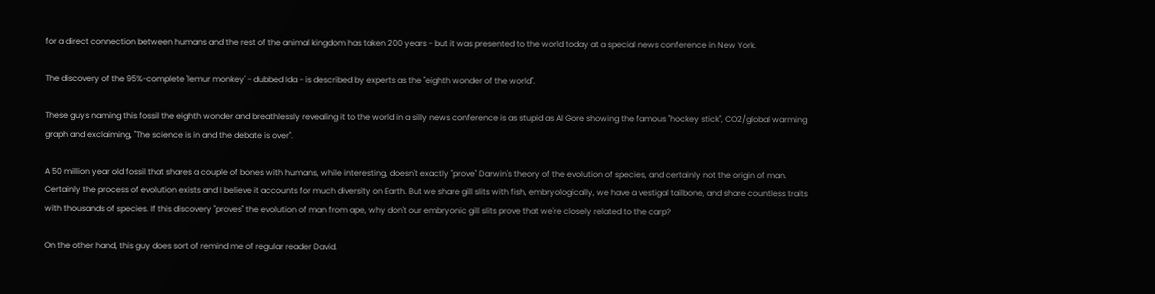for a direct connection between humans and the rest of the animal kingdom has taken 200 years - but it was presented to the world today at a special news conference in New York.

The discovery of the 95%-complete 'lemur monkey' - dubbed Ida - is described by experts as the "eighth wonder of the world".

These guys naming this fossil the eighth wonder and breathlessly revealing it to the world in a silly news conference is as stupid as Al Gore showing the famous "hockey stick", CO2/global warming graph and exclaiming, "The science is in and the debate is over".

A 50 million year old fossil that shares a couple of bones with humans, while interesting, doesn't exactly "prove" Darwin's theory of the evolution of species, and certainly not the origin of man. Certainly the process of evolution exists and I believe it accounts for much diversity on Earth. But we share gill slits with fish, embryologically, we have a vestigal tailbone, and share countless traits with thousands of species. If this discovery "proves" the evolution of man from ape, why don't our embryonic gill slits prove that we're closely related to the carp?

On the other hand, this guy does sort of remind me of regular reader David.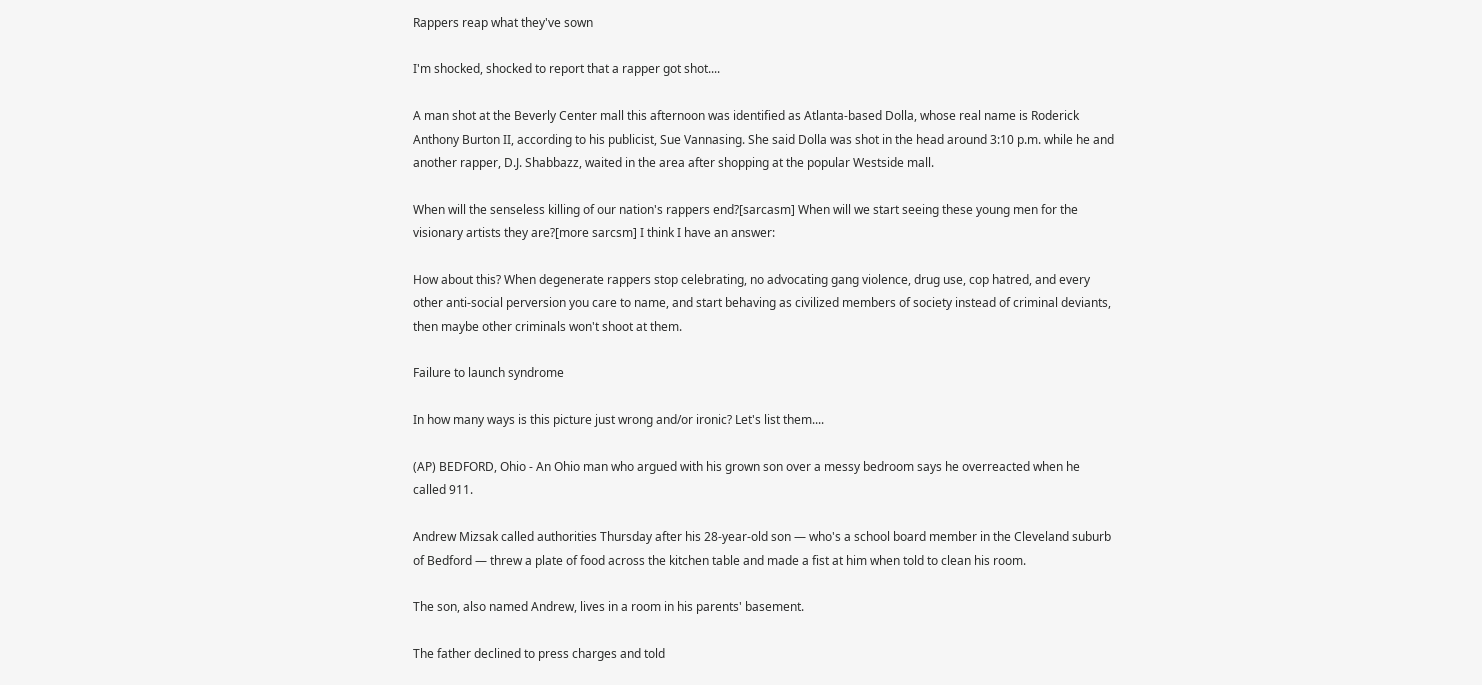Rappers reap what they've sown

I'm shocked, shocked to report that a rapper got shot....

A man shot at the Beverly Center mall this afternoon was identified as Atlanta-based Dolla, whose real name is Roderick Anthony Burton II, according to his publicist, Sue Vannasing. She said Dolla was shot in the head around 3:10 p.m. while he and another rapper, D.J. Shabbazz, waited in the area after shopping at the popular Westside mall.

When will the senseless killing of our nation's rappers end?[sarcasm] When will we start seeing these young men for the visionary artists they are?[more sarcsm] I think I have an answer:

How about this? When degenerate rappers stop celebrating, no advocating gang violence, drug use, cop hatred, and every other anti-social perversion you care to name, and start behaving as civilized members of society instead of criminal deviants, then maybe other criminals won't shoot at them.

Failure to launch syndrome

In how many ways is this picture just wrong and/or ironic? Let's list them....

(AP) BEDFORD, Ohio - An Ohio man who argued with his grown son over a messy bedroom says he overreacted when he called 911.

Andrew Mizsak called authorities Thursday after his 28-year-old son — who's a school board member in the Cleveland suburb of Bedford — threw a plate of food across the kitchen table and made a fist at him when told to clean his room.

The son, also named Andrew, lives in a room in his parents' basement.

The father declined to press charges and told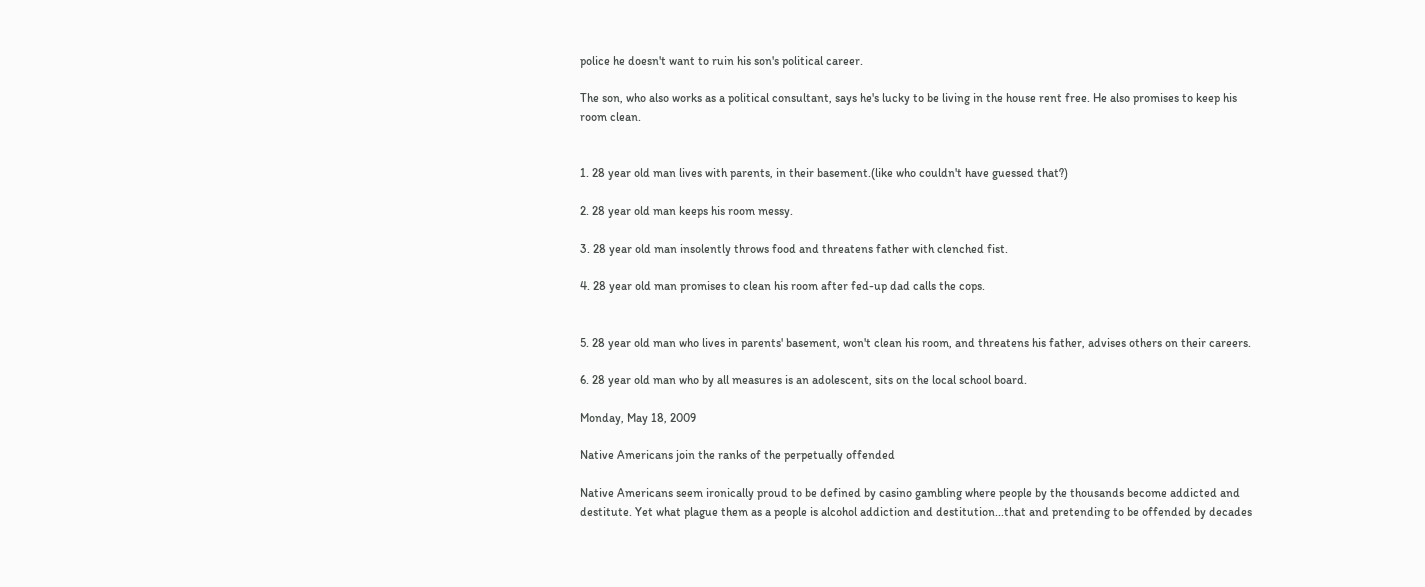police he doesn't want to ruin his son's political career.

The son, who also works as a political consultant, says he's lucky to be living in the house rent free. He also promises to keep his room clean.


1. 28 year old man lives with parents, in their basement.(like who couldn't have guessed that?)

2. 28 year old man keeps his room messy.

3. 28 year old man insolently throws food and threatens father with clenched fist.

4. 28 year old man promises to clean his room after fed-up dad calls the cops.


5. 28 year old man who lives in parents' basement, won't clean his room, and threatens his father, advises others on their careers.

6. 28 year old man who by all measures is an adolescent, sits on the local school board.

Monday, May 18, 2009

Native Americans join the ranks of the perpetually offended

Native Americans seem ironically proud to be defined by casino gambling where people by the thousands become addicted and destitute. Yet what plague them as a people is alcohol addiction and destitution...that and pretending to be offended by decades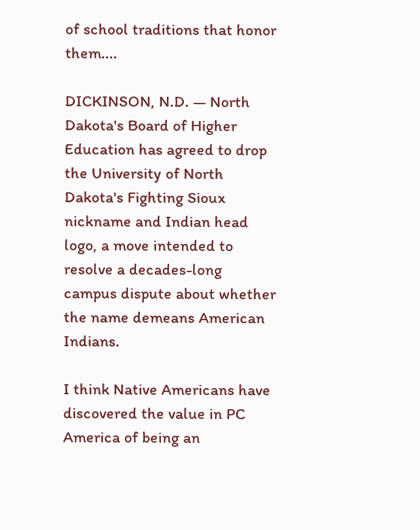of school traditions that honor them....

DICKINSON, N.D. — North Dakota's Board of Higher Education has agreed to drop the University of North Dakota's Fighting Sioux nickname and Indian head logo, a move intended to resolve a decades-long campus dispute about whether the name demeans American Indians.

I think Native Americans have discovered the value in PC America of being an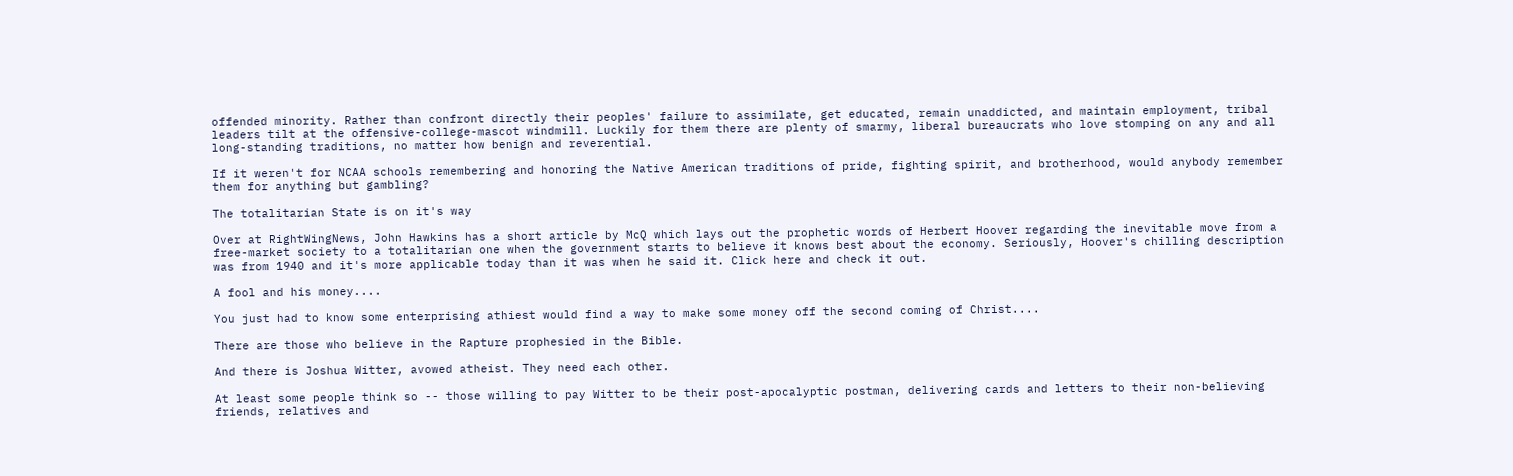offended minority. Rather than confront directly their peoples' failure to assimilate, get educated, remain unaddicted, and maintain employment, tribal leaders tilt at the offensive-college-mascot windmill. Luckily for them there are plenty of smarmy, liberal bureaucrats who love stomping on any and all long-standing traditions, no matter how benign and reverential.

If it weren't for NCAA schools remembering and honoring the Native American traditions of pride, fighting spirit, and brotherhood, would anybody remember them for anything but gambling?

The totalitarian State is on it's way

Over at RightWingNews, John Hawkins has a short article by McQ which lays out the prophetic words of Herbert Hoover regarding the inevitable move from a free-market society to a totalitarian one when the government starts to believe it knows best about the economy. Seriously, Hoover's chilling description was from 1940 and it's more applicable today than it was when he said it. Click here and check it out.

A fool and his money....

You just had to know some enterprising athiest would find a way to make some money off the second coming of Christ....

There are those who believe in the Rapture prophesied in the Bible.

And there is Joshua Witter, avowed atheist. They need each other.

At least some people think so -- those willing to pay Witter to be their post-apocalyptic postman, delivering cards and letters to their non-believing friends, relatives and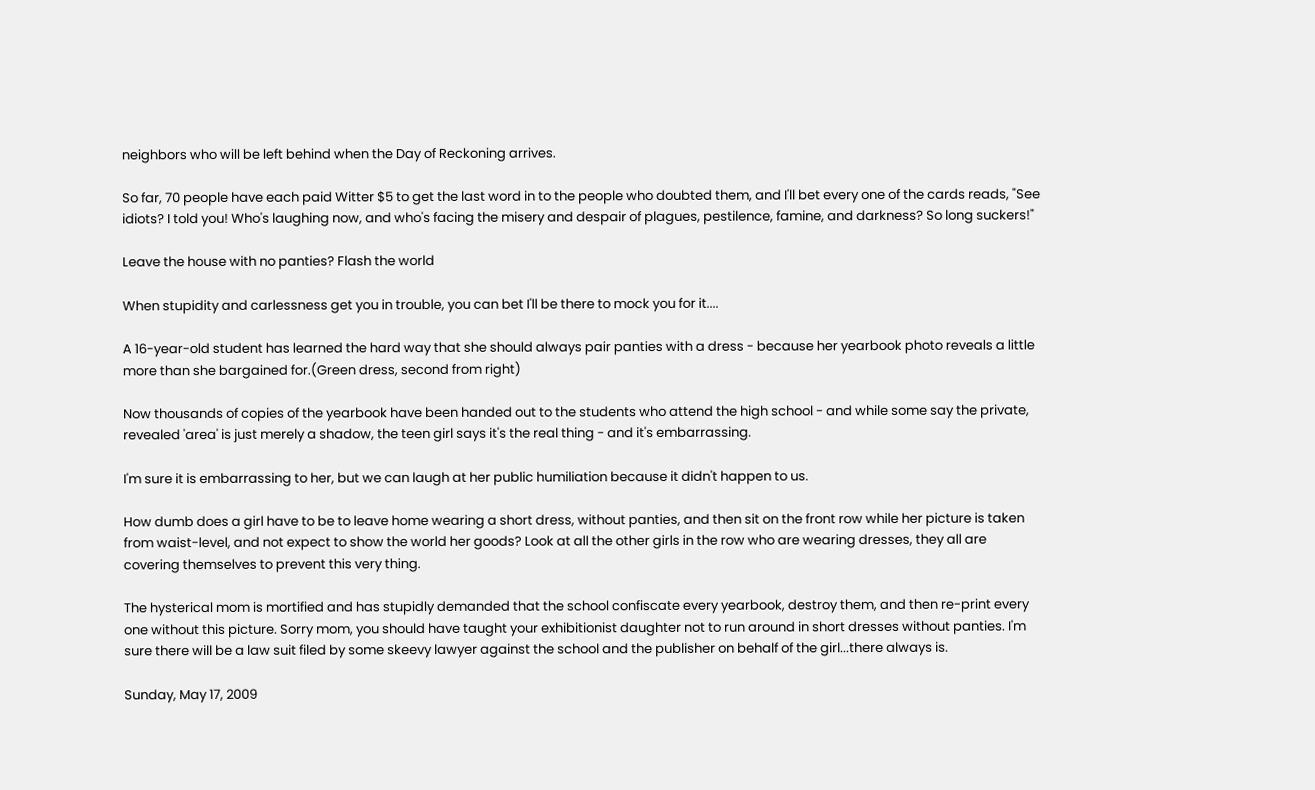neighbors who will be left behind when the Day of Reckoning arrives.

So far, 70 people have each paid Witter $5 to get the last word in to the people who doubted them, and I'll bet every one of the cards reads, "See idiots? I told you! Who's laughing now, and who's facing the misery and despair of plagues, pestilence, famine, and darkness? So long suckers!"

Leave the house with no panties? Flash the world

When stupidity and carlessness get you in trouble, you can bet I'll be there to mock you for it....

A 16-year-old student has learned the hard way that she should always pair panties with a dress - because her yearbook photo reveals a little more than she bargained for.(Green dress, second from right)

Now thousands of copies of the yearbook have been handed out to the students who attend the high school - and while some say the private, revealed 'area' is just merely a shadow, the teen girl says it's the real thing - and it's embarrassing.

I'm sure it is embarrassing to her, but we can laugh at her public humiliation because it didn't happen to us.

How dumb does a girl have to be to leave home wearing a short dress, without panties, and then sit on the front row while her picture is taken from waist-level, and not expect to show the world her goods? Look at all the other girls in the row who are wearing dresses, they all are covering themselves to prevent this very thing.

The hysterical mom is mortified and has stupidly demanded that the school confiscate every yearbook, destroy them, and then re-print every one without this picture. Sorry mom, you should have taught your exhibitionist daughter not to run around in short dresses without panties. I'm sure there will be a law suit filed by some skeevy lawyer against the school and the publisher on behalf of the girl...there always is.

Sunday, May 17, 2009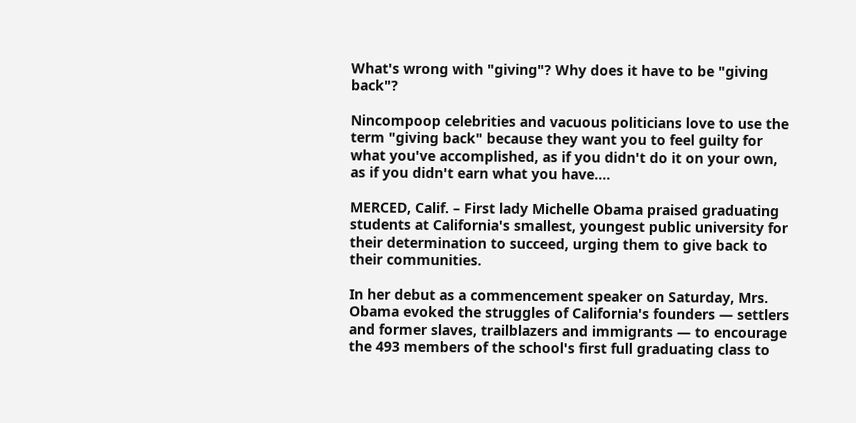What's wrong with "giving"? Why does it have to be "giving back"?

Nincompoop celebrities and vacuous politicians love to use the term "giving back" because they want you to feel guilty for what you've accomplished, as if you didn't do it on your own, as if you didn't earn what you have....

MERCED, Calif. – First lady Michelle Obama praised graduating students at California's smallest, youngest public university for their determination to succeed, urging them to give back to their communities.

In her debut as a commencement speaker on Saturday, Mrs. Obama evoked the struggles of California's founders — settlers and former slaves, trailblazers and immigrants — to encourage the 493 members of the school's first full graduating class to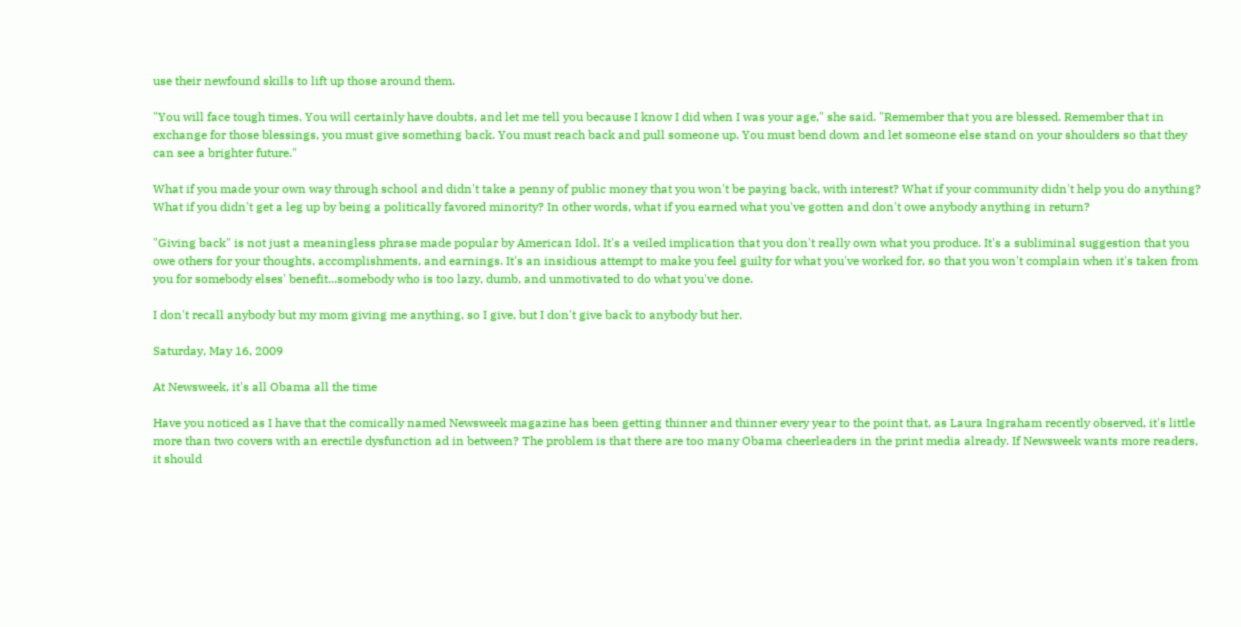use their newfound skills to lift up those around them.

"You will face tough times. You will certainly have doubts, and let me tell you because I know I did when I was your age," she said. "Remember that you are blessed. Remember that in exchange for those blessings, you must give something back. You must reach back and pull someone up. You must bend down and let someone else stand on your shoulders so that they can see a brighter future."

What if you made your own way through school and didn't take a penny of public money that you won't be paying back, with interest? What if your community didn't help you do anything? What if you didn't get a leg up by being a politically favored minority? In other words, what if you earned what you've gotten and don't owe anybody anything in return?

"Giving back" is not just a meaningless phrase made popular by American Idol. It's a veiled implication that you don't really own what you produce. It's a subliminal suggestion that you owe others for your thoughts, accomplishments, and earnings. It's an insidious attempt to make you feel guilty for what you've worked for, so that you won't complain when it's taken from you for somebody elses' benefit...somebody who is too lazy, dumb, and unmotivated to do what you've done.

I don't recall anybody but my mom giving me anything, so I give, but I don't give back to anybody but her.

Saturday, May 16, 2009

At Newsweek, it's all Obama all the time

Have you noticed as I have that the comically named Newsweek magazine has been getting thinner and thinner every year to the point that, as Laura Ingraham recently observed, it's little more than two covers with an erectile dysfunction ad in between? The problem is that there are too many Obama cheerleaders in the print media already. If Newsweek wants more readers, it should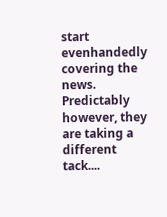start evenhandedly covering the news. Predictably however, they are taking a different tack....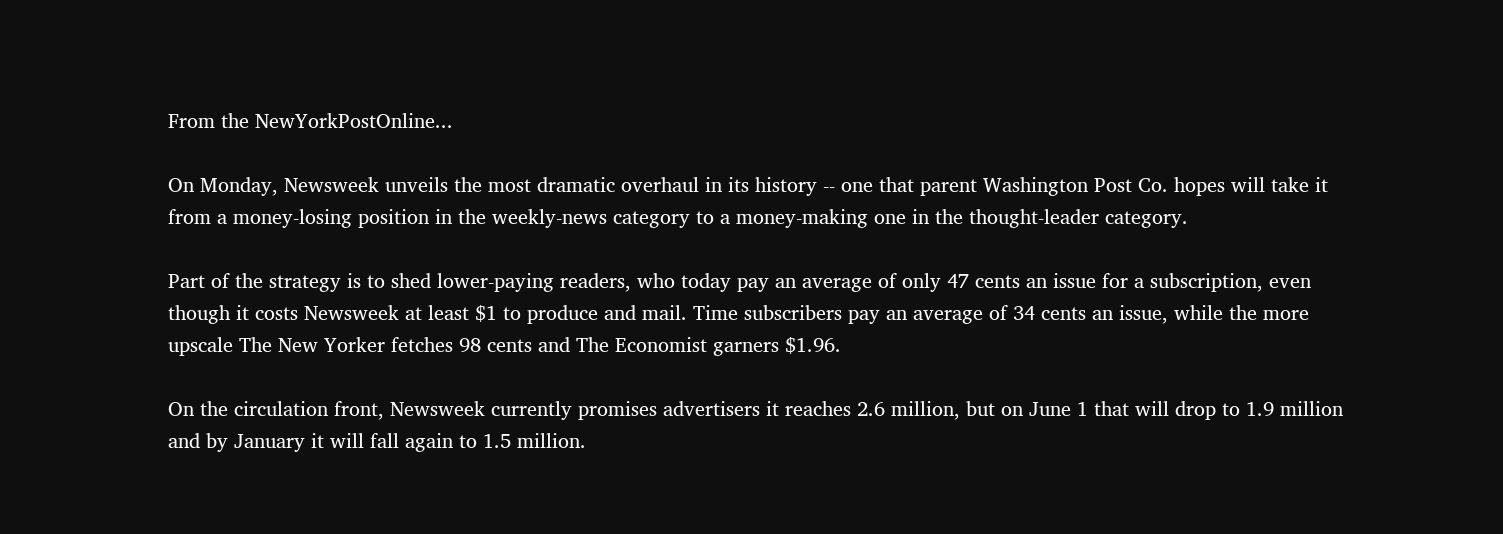From the NewYorkPostOnline...

On Monday, Newsweek unveils the most dramatic overhaul in its history -- one that parent Washington Post Co. hopes will take it from a money-losing position in the weekly-news category to a money-making one in the thought-leader category.

Part of the strategy is to shed lower-paying readers, who today pay an average of only 47 cents an issue for a subscription, even though it costs Newsweek at least $1 to produce and mail. Time subscribers pay an average of 34 cents an issue, while the more upscale The New Yorker fetches 98 cents and The Economist garners $1.96.

On the circulation front, Newsweek currently promises advertisers it reaches 2.6 million, but on June 1 that will drop to 1.9 million and by January it will fall again to 1.5 million.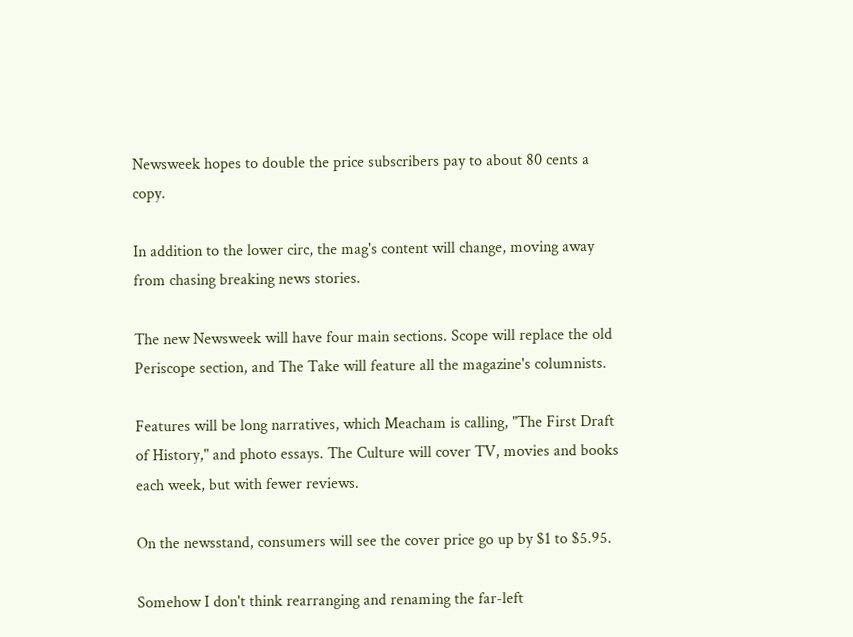Newsweek hopes to double the price subscribers pay to about 80 cents a copy.

In addition to the lower circ, the mag's content will change, moving away from chasing breaking news stories.

The new Newsweek will have four main sections. Scope will replace the old Periscope section, and The Take will feature all the magazine's columnists.

Features will be long narratives, which Meacham is calling, "The First Draft of History," and photo essays. The Culture will cover TV, movies and books each week, but with fewer reviews.

On the newsstand, consumers will see the cover price go up by $1 to $5.95.

Somehow I don't think rearranging and renaming the far-left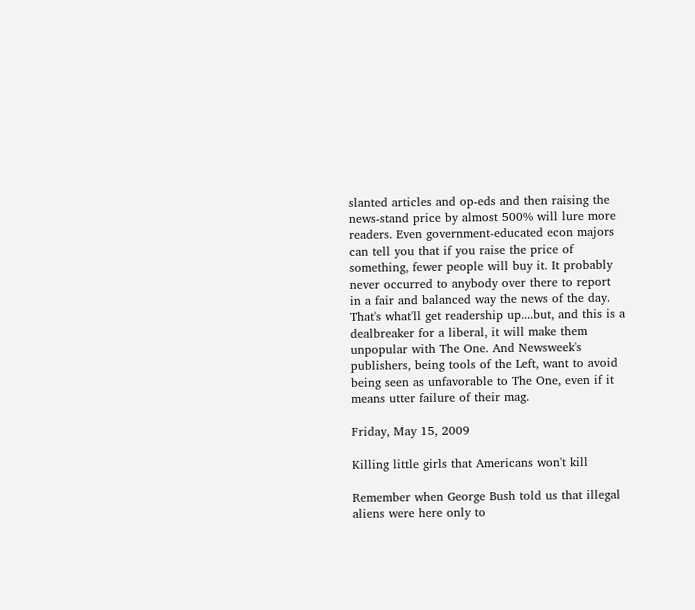slanted articles and op-eds and then raising the news-stand price by almost 500% will lure more readers. Even government-educated econ majors can tell you that if you raise the price of something, fewer people will buy it. It probably never occurred to anybody over there to report in a fair and balanced way the news of the day. That's what'll get readership up....but, and this is a dealbreaker for a liberal, it will make them unpopular with The One. And Newsweek's publishers, being tools of the Left, want to avoid being seen as unfavorable to The One, even if it means utter failure of their mag.

Friday, May 15, 2009

Killing little girls that Americans won't kill

Remember when George Bush told us that illegal aliens were here only to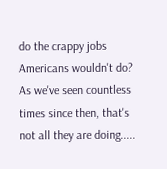do the crappy jobs Americans wouldn't do? As we've seen countless times since then, that's not all they are doing.....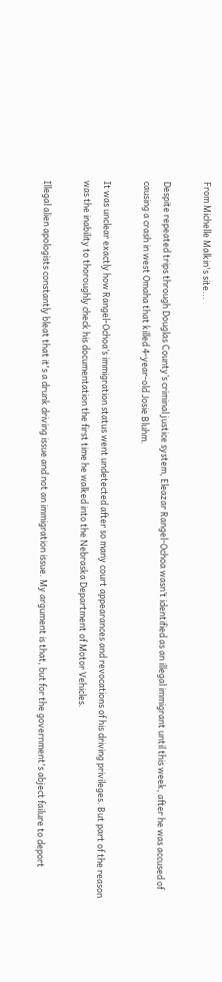From Michelle Malkin's site...

Despite repeated trips through Douglas County’s criminal justice system, Eleazar Rangel-Ochoa wasn’t identified as an illegal immigrant until this week, after he was accused of causing a crash in west Omaha that killed 4-year-old Josie Bluhm.

It was unclear exactly how Rangel-Ochoa’s immigration status went undetected after so many court appearances and revocations of his driving privileges. But part of the reason was the inability to thoroughly check his documentation the first time he walked into the Nebraska Department of Motor Vehicles.

Illegal alien apologists constantly bleat that it's a drunk driving issue and not an immigration issue. My argument is that, but for the government's abject failure to deport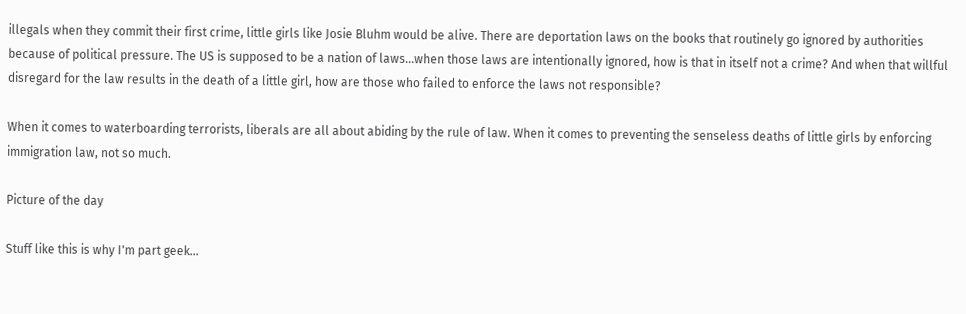illegals when they commit their first crime, little girls like Josie Bluhm would be alive. There are deportation laws on the books that routinely go ignored by authorities because of political pressure. The US is supposed to be a nation of laws...when those laws are intentionally ignored, how is that in itself not a crime? And when that willful disregard for the law results in the death of a little girl, how are those who failed to enforce the laws not responsible?

When it comes to waterboarding terrorists, liberals are all about abiding by the rule of law. When it comes to preventing the senseless deaths of little girls by enforcing immigration law, not so much.

Picture of the day

Stuff like this is why I'm part geek...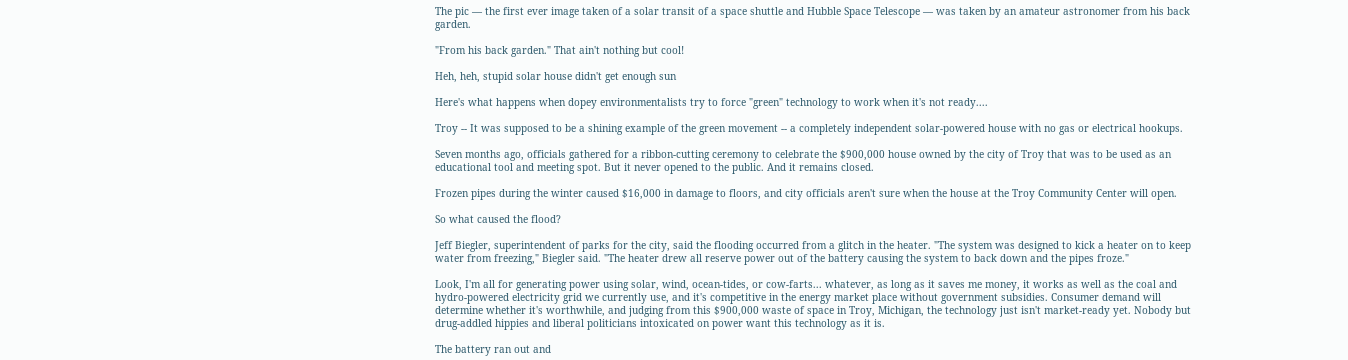The pic — the first ever image taken of a solar transit of a space shuttle and Hubble Space Telescope — was taken by an amateur astronomer from his back garden.

"From his back garden." That ain't nothing but cool!

Heh, heh, stupid solar house didn't get enough sun

Here's what happens when dopey environmentalists try to force "green" technology to work when it's not ready....

Troy -- It was supposed to be a shining example of the green movement -- a completely independent solar-powered house with no gas or electrical hookups.

Seven months ago, officials gathered for a ribbon-cutting ceremony to celebrate the $900,000 house owned by the city of Troy that was to be used as an educational tool and meeting spot. But it never opened to the public. And it remains closed.

Frozen pipes during the winter caused $16,000 in damage to floors, and city officials aren't sure when the house at the Troy Community Center will open.

So what caused the flood?

Jeff Biegler, superintendent of parks for the city, said the flooding occurred from a glitch in the heater. "The system was designed to kick a heater on to keep water from freezing," Biegler said. "The heater drew all reserve power out of the battery causing the system to back down and the pipes froze."

Look, I'm all for generating power using solar, wind, ocean-tides, or cow-farts... whatever, as long as it saves me money, it works as well as the coal and hydro-powered electricity grid we currently use, and it's competitive in the energy market place without government subsidies. Consumer demand will determine whether it's worthwhile, and judging from this $900,000 waste of space in Troy, Michigan, the technology just isn't market-ready yet. Nobody but drug-addled hippies and liberal politicians intoxicated on power want this technology as it is.

The battery ran out and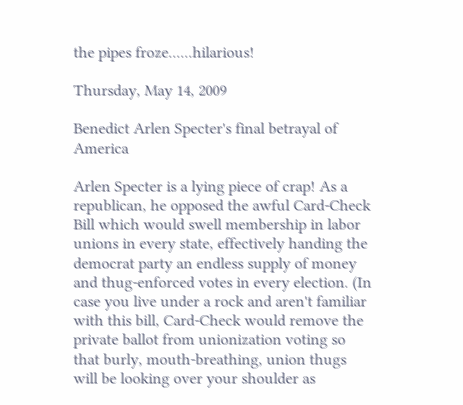the pipes froze......hilarious!

Thursday, May 14, 2009

Benedict Arlen Specter's final betrayal of America

Arlen Specter is a lying piece of crap! As a republican, he opposed the awful Card-Check Bill which would swell membership in labor unions in every state, effectively handing the democrat party an endless supply of money and thug-enforced votes in every election. (In case you live under a rock and aren't familiar with this bill, Card-Check would remove the private ballot from unionization voting so that burly, mouth-breathing, union thugs will be looking over your shoulder as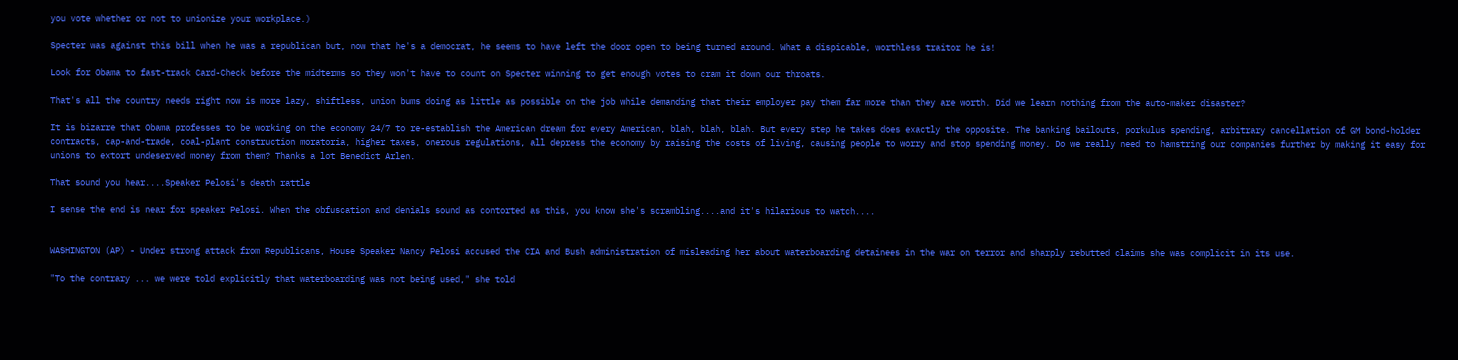you vote whether or not to unionize your workplace.)

Specter was against this bill when he was a republican but, now that he's a democrat, he seems to have left the door open to being turned around. What a dispicable, worthless traitor he is!

Look for Obama to fast-track Card-Check before the midterms so they won't have to count on Specter winning to get enough votes to cram it down our throats.

That's all the country needs right now is more lazy, shiftless, union bums doing as little as possible on the job while demanding that their employer pay them far more than they are worth. Did we learn nothing from the auto-maker disaster?

It is bizarre that Obama professes to be working on the economy 24/7 to re-establish the American dream for every American, blah, blah, blah. But every step he takes does exactly the opposite. The banking bailouts, porkulus spending, arbitrary cancellation of GM bond-holder contracts, cap-and-trade, coal-plant construction moratoria, higher taxes, onerous regulations, all depress the economy by raising the costs of living, causing people to worry and stop spending money. Do we really need to hamstring our companies further by making it easy for unions to extort undeserved money from them? Thanks a lot Benedict Arlen.

That sound you hear....Speaker Pelosi's death rattle

I sense the end is near for speaker Pelosi. When the obfuscation and denials sound as contorted as this, you know she's scrambling....and it's hilarious to watch....


WASHINGTON (AP) - Under strong attack from Republicans, House Speaker Nancy Pelosi accused the CIA and Bush administration of misleading her about waterboarding detainees in the war on terror and sharply rebutted claims she was complicit in its use.

"To the contrary ... we were told explicitly that waterboarding was not being used," she told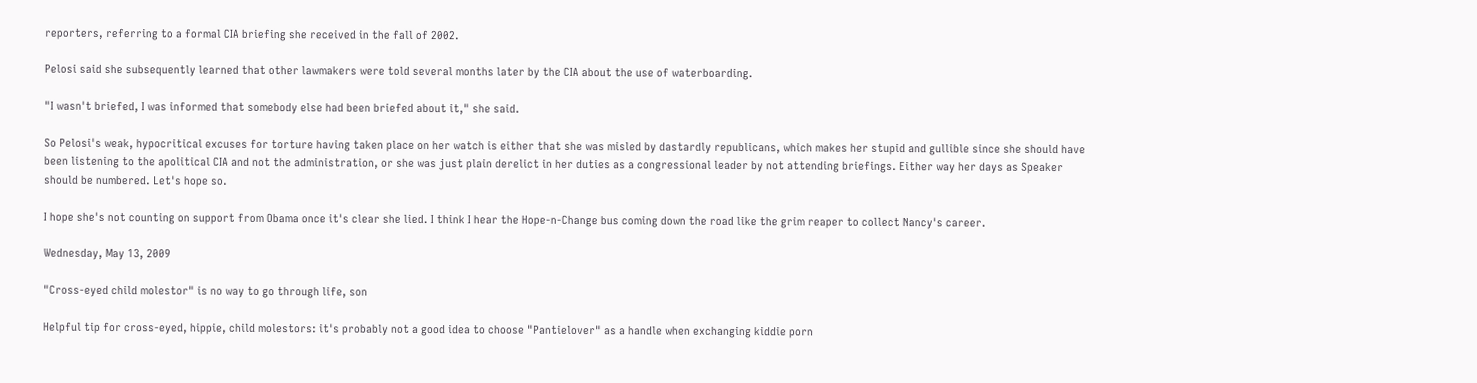reporters, referring to a formal CIA briefing she received in the fall of 2002.

Pelosi said she subsequently learned that other lawmakers were told several months later by the CIA about the use of waterboarding.

"I wasn't briefed, I was informed that somebody else had been briefed about it," she said.

So Pelosi's weak, hypocritical excuses for torture having taken place on her watch is either that she was misled by dastardly republicans, which makes her stupid and gullible since she should have been listening to the apolitical CIA and not the administration, or she was just plain derelict in her duties as a congressional leader by not attending briefings. Either way her days as Speaker should be numbered. Let's hope so.

I hope she's not counting on support from Obama once it's clear she lied. I think I hear the Hope-n-Change bus coming down the road like the grim reaper to collect Nancy's career.

Wednesday, May 13, 2009

"Cross-eyed child molestor" is no way to go through life, son

Helpful tip for cross-eyed, hippie, child molestors: it's probably not a good idea to choose "Pantielover" as a handle when exchanging kiddie porn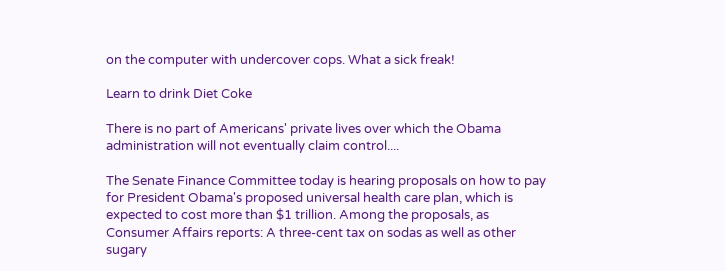on the computer with undercover cops. What a sick freak!

Learn to drink Diet Coke

There is no part of Americans' private lives over which the Obama administration will not eventually claim control....

The Senate Finance Committee today is hearing proposals on how to pay for President Obama's proposed universal health care plan, which is expected to cost more than $1 trillion. Among the proposals, as Consumer Affairs reports: A three-cent tax on sodas as well as other sugary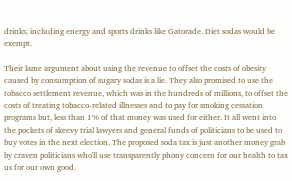drinks, including energy and sports drinks like Gatorade. Diet sodas would be exempt.

Their lame argument about using the revenue to offset the costs of obesity caused by consumption of sugary sodas is a lie. They also promised to use the tobacco settlement revenue, which was in the hundreds of millions, to offset the costs of treating tobacco-related illnesses and to pay for smoking cessation programs but, less than 1% of that money was used for either. It all went into the pockets of skeevy trial lawyers and general funds of politicians to be used to buy votes in the next election. The proposed soda tax is just another money grab by craven politicians who'll use transparently phony concern for our health to tax us for our own good.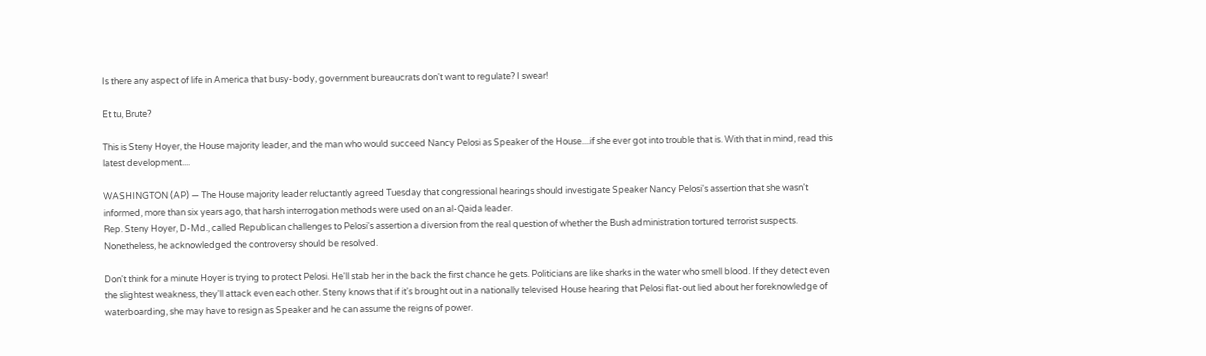Is there any aspect of life in America that busy-body, government bureaucrats don't want to regulate? I swear!

Et tu, Brute?

This is Steny Hoyer, the House majority leader, and the man who would succeed Nancy Pelosi as Speaker of the House....if she ever got into trouble that is. With that in mind, read this latest development....

WASHINGTON (AP) — The House majority leader reluctantly agreed Tuesday that congressional hearings should investigate Speaker Nancy Pelosi's assertion that she wasn't informed, more than six years ago, that harsh interrogation methods were used on an al-Qaida leader.
Rep. Steny Hoyer, D-Md., called Republican challenges to Pelosi's assertion a diversion from the real question of whether the Bush administration tortured terrorist suspects. Nonetheless, he acknowledged the controversy should be resolved.

Don't think for a minute Hoyer is trying to protect Pelosi. He'll stab her in the back the first chance he gets. Politicians are like sharks in the water who smell blood. If they detect even the slightest weakness, they'll attack even each other. Steny knows that if it's brought out in a nationally televised House hearing that Pelosi flat-out lied about her foreknowledge of waterboarding, she may have to resign as Speaker and he can assume the reigns of power.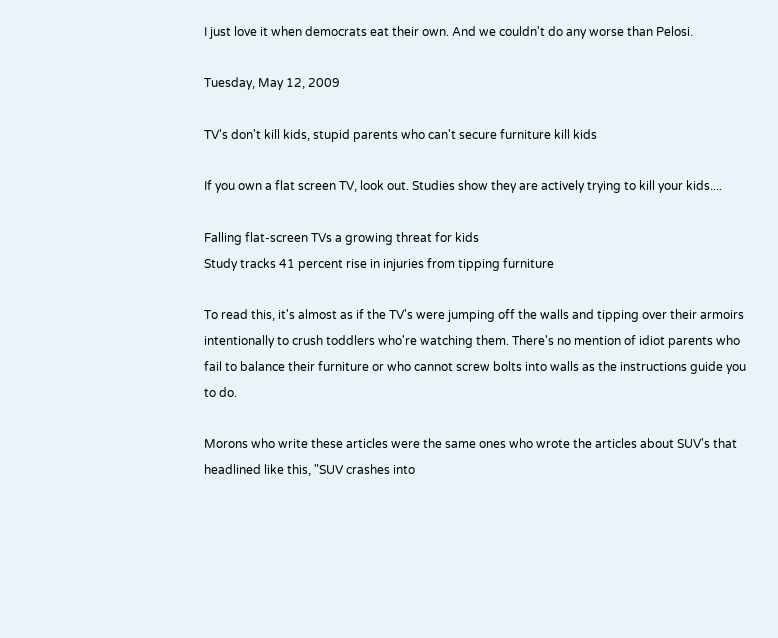I just love it when democrats eat their own. And we couldn't do any worse than Pelosi.

Tuesday, May 12, 2009

TV's don't kill kids, stupid parents who can't secure furniture kill kids

If you own a flat screen TV, look out. Studies show they are actively trying to kill your kids....

Falling flat-screen TVs a growing threat for kids
Study tracks 41 percent rise in injuries from tipping furniture

To read this, it's almost as if the TV's were jumping off the walls and tipping over their armoirs intentionally to crush toddlers who're watching them. There's no mention of idiot parents who fail to balance their furniture or who cannot screw bolts into walls as the instructions guide you to do.

Morons who write these articles were the same ones who wrote the articles about SUV's that headlined like this, "SUV crashes into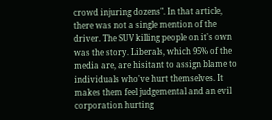crowd injuring dozens". In that article, there was not a single mention of the driver. The SUV killing people on it's own was the story. Liberals, which 95% of the media are, are hisitant to assign blame to individuals who've hurt themselves. It makes them feel judgemental and an evil corporation hurting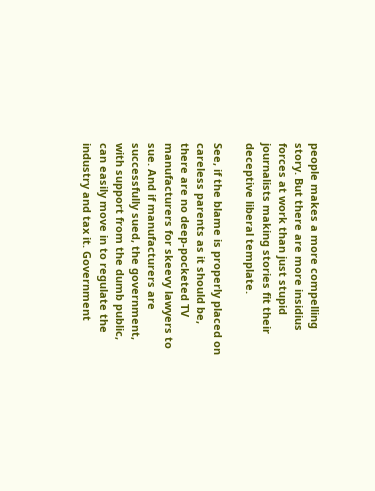people makes a more compelling story. But there are more insidius forces at work than just stupid journalists making stories fit their deceptive liberal template.

See, if the blame is properly placed on careless parents as it should be, there are no deep-pocketed TV manufacturers for skeevy lawyers to sue. And if manufacturers are successfully sued, the government, with support from the dumb public, can easily move in to regulate the industry and tax it. Government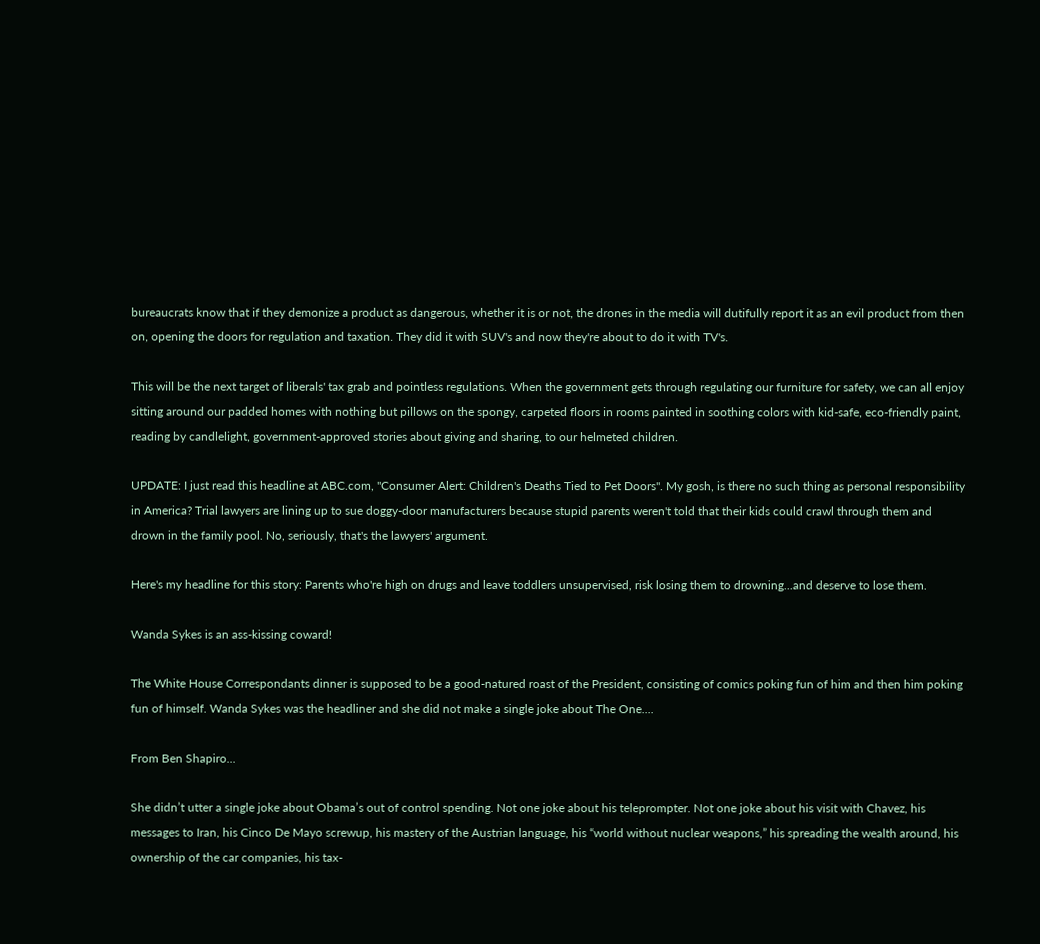bureaucrats know that if they demonize a product as dangerous, whether it is or not, the drones in the media will dutifully report it as an evil product from then on, opening the doors for regulation and taxation. They did it with SUV's and now they're about to do it with TV's.

This will be the next target of liberals' tax grab and pointless regulations. When the government gets through regulating our furniture for safety, we can all enjoy sitting around our padded homes with nothing but pillows on the spongy, carpeted floors in rooms painted in soothing colors with kid-safe, eco-friendly paint, reading by candlelight, government-approved stories about giving and sharing, to our helmeted children.

UPDATE: I just read this headline at ABC.com, "Consumer Alert: Children's Deaths Tied to Pet Doors". My gosh, is there no such thing as personal responsibility in America? Trial lawyers are lining up to sue doggy-door manufacturers because stupid parents weren't told that their kids could crawl through them and drown in the family pool. No, seriously, that's the lawyers' argument.

Here's my headline for this story: Parents who're high on drugs and leave toddlers unsupervised, risk losing them to drowning...and deserve to lose them.

Wanda Sykes is an ass-kissing coward!

The White House Correspondants dinner is supposed to be a good-natured roast of the President, consisting of comics poking fun of him and then him poking fun of himself. Wanda Sykes was the headliner and she did not make a single joke about The One....

From Ben Shapiro...

She didn’t utter a single joke about Obama’s out of control spending. Not one joke about his teleprompter. Not one joke about his visit with Chavez, his messages to Iran, his Cinco De Mayo screwup, his mastery of the Austrian language, his “world without nuclear weapons,” his spreading the wealth around, his ownership of the car companies, his tax-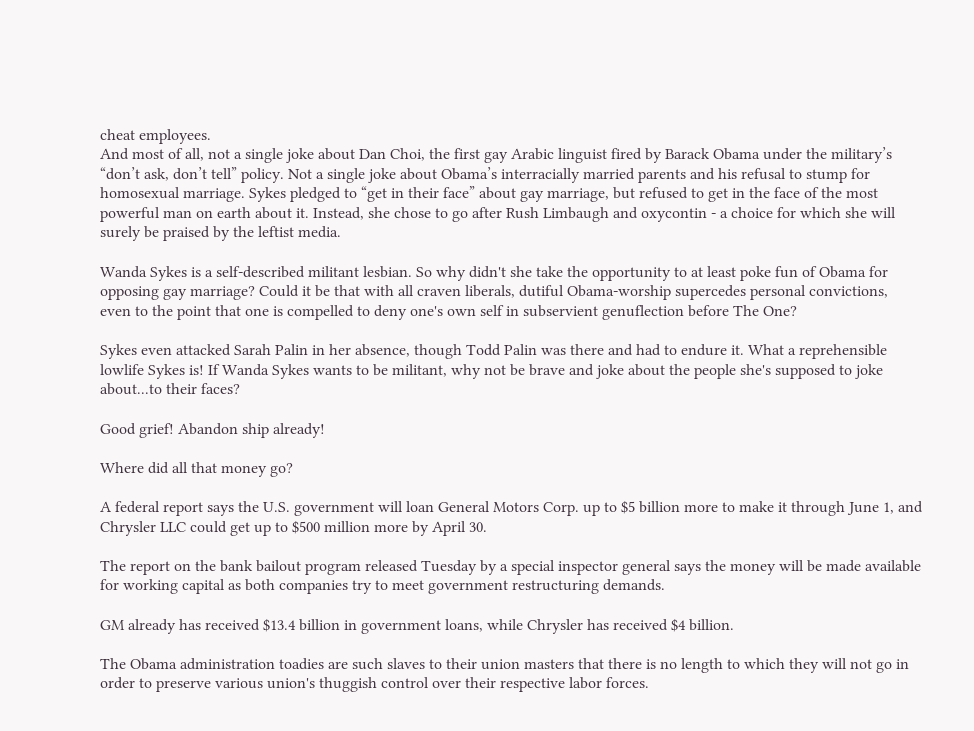cheat employees.
And most of all, not a single joke about Dan Choi, the first gay Arabic linguist fired by Barack Obama under the military’s “don’t ask, don’t tell” policy. Not a single joke about Obama’s interracially married parents and his refusal to stump for homosexual marriage. Sykes pledged to “get in their face” about gay marriage, but refused to get in the face of the most powerful man on earth about it. Instead, she chose to go after Rush Limbaugh and oxycontin - a choice for which she will surely be praised by the leftist media.

Wanda Sykes is a self-described militant lesbian. So why didn't she take the opportunity to at least poke fun of Obama for opposing gay marriage? Could it be that with all craven liberals, dutiful Obama-worship supercedes personal convictions, even to the point that one is compelled to deny one's own self in subservient genuflection before The One?

Sykes even attacked Sarah Palin in her absence, though Todd Palin was there and had to endure it. What a reprehensible lowlife Sykes is! If Wanda Sykes wants to be militant, why not be brave and joke about the people she's supposed to joke about...to their faces?

Good grief! Abandon ship already!

Where did all that money go?

A federal report says the U.S. government will loan General Motors Corp. up to $5 billion more to make it through June 1, and Chrysler LLC could get up to $500 million more by April 30.

The report on the bank bailout program released Tuesday by a special inspector general says the money will be made available for working capital as both companies try to meet government restructuring demands.

GM already has received $13.4 billion in government loans, while Chrysler has received $4 billion.

The Obama administration toadies are such slaves to their union masters that there is no length to which they will not go in order to preserve various union's thuggish control over their respective labor forces.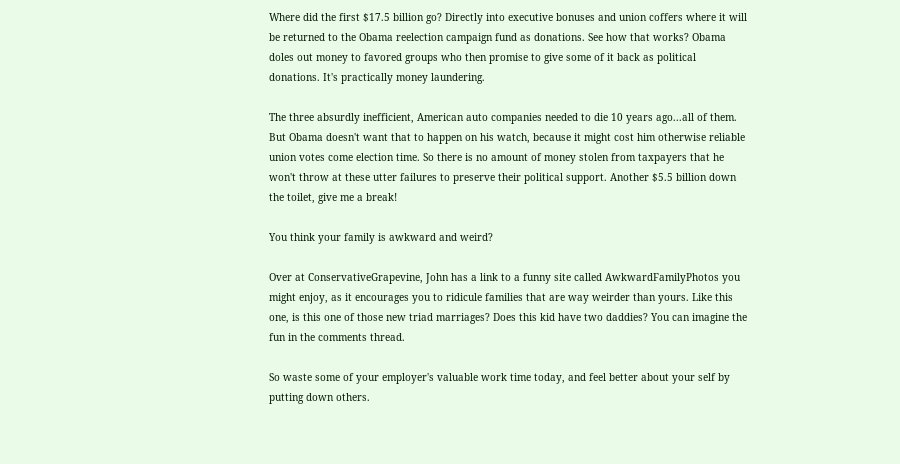Where did the first $17.5 billion go? Directly into executive bonuses and union coffers where it will be returned to the Obama reelection campaign fund as donations. See how that works? Obama doles out money to favored groups who then promise to give some of it back as political donations. It's practically money laundering.

The three absurdly inefficient, American auto companies needed to die 10 years ago...all of them. But Obama doesn't want that to happen on his watch, because it might cost him otherwise reliable union votes come election time. So there is no amount of money stolen from taxpayers that he won't throw at these utter failures to preserve their political support. Another $5.5 billion down the toilet, give me a break!

You think your family is awkward and weird?

Over at ConservativeGrapevine, John has a link to a funny site called AwkwardFamilyPhotos you might enjoy, as it encourages you to ridicule families that are way weirder than yours. Like this one, is this one of those new triad marriages? Does this kid have two daddies? You can imagine the fun in the comments thread.

So waste some of your employer's valuable work time today, and feel better about your self by putting down others.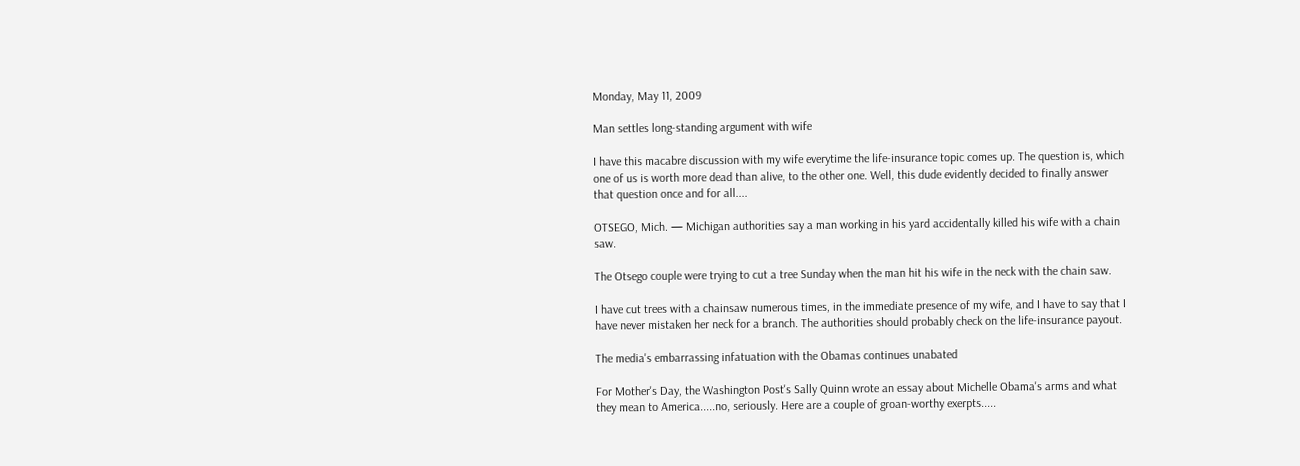Monday, May 11, 2009

Man settles long-standing argument with wife

I have this macabre discussion with my wife everytime the life-insurance topic comes up. The question is, which one of us is worth more dead than alive, to the other one. Well, this dude evidently decided to finally answer that question once and for all....

OTSEGO, Mich. — Michigan authorities say a man working in his yard accidentally killed his wife with a chain saw.

The Otsego couple were trying to cut a tree Sunday when the man hit his wife in the neck with the chain saw.

I have cut trees with a chainsaw numerous times, in the immediate presence of my wife, and I have to say that I have never mistaken her neck for a branch. The authorities should probably check on the life-insurance payout.

The media's embarrassing infatuation with the Obamas continues unabated

For Mother's Day, the Washington Post's Sally Quinn wrote an essay about Michelle Obama's arms and what they mean to America.....no, seriously. Here are a couple of groan-worthy exerpts.....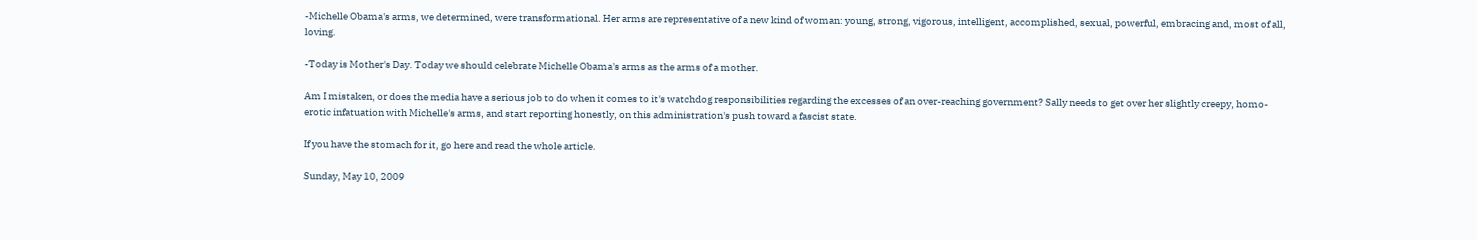-Michelle Obama's arms, we determined, were transformational. Her arms are representative of a new kind of woman: young, strong, vigorous, intelligent, accomplished, sexual, powerful, embracing and, most of all, loving.

-Today is Mother's Day. Today we should celebrate Michelle Obama's arms as the arms of a mother.

Am I mistaken, or does the media have a serious job to do when it comes to it's watchdog responsibilities regarding the excesses of an over-reaching government? Sally needs to get over her slightly creepy, homo-erotic infatuation with Michelle's arms, and start reporting honestly, on this administration's push toward a fascist state.

If you have the stomach for it, go here and read the whole article.

Sunday, May 10, 2009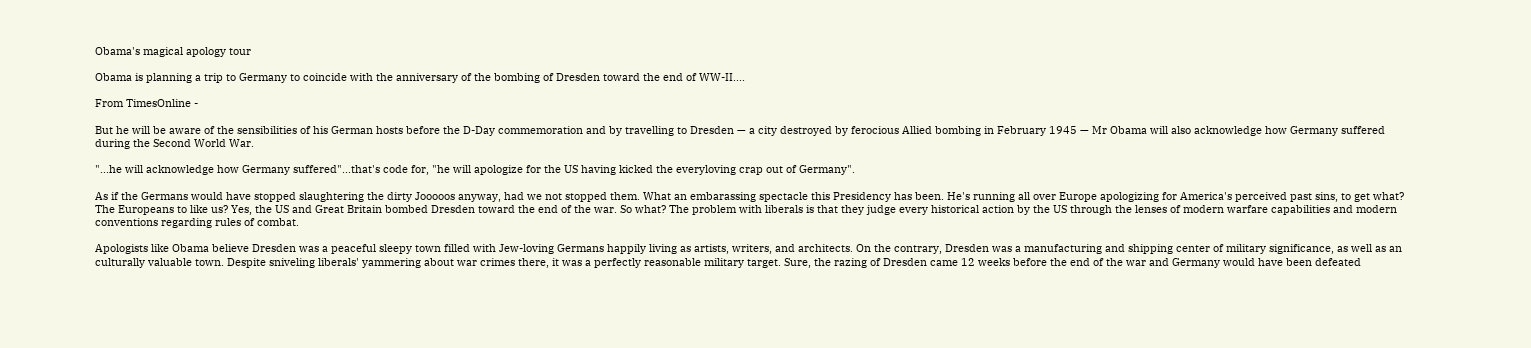Obama's magical apology tour

Obama is planning a trip to Germany to coincide with the anniversary of the bombing of Dresden toward the end of WW-II....

From TimesOnline -

But he will be aware of the sensibilities of his German hosts before the D-Day commemoration and by travelling to Dresden — a city destroyed by ferocious Allied bombing in February 1945 — Mr Obama will also acknowledge how Germany suffered during the Second World War.

"...he will acknowledge how Germany suffered"...that's code for, "he will apologize for the US having kicked the everyloving crap out of Germany".

As if the Germans would have stopped slaughtering the dirty Jooooos anyway, had we not stopped them. What an embarassing spectacle this Presidency has been. He's running all over Europe apologizing for America's perceived past sins, to get what? The Europeans to like us? Yes, the US and Great Britain bombed Dresden toward the end of the war. So what? The problem with liberals is that they judge every historical action by the US through the lenses of modern warfare capabilities and modern conventions regarding rules of combat.

Apologists like Obama believe Dresden was a peaceful sleepy town filled with Jew-loving Germans happily living as artists, writers, and architects. On the contrary, Dresden was a manufacturing and shipping center of military significance, as well as an culturally valuable town. Despite sniveling liberals' yammering about war crimes there, it was a perfectly reasonable military target. Sure, the razing of Dresden came 12 weeks before the end of the war and Germany would have been defeated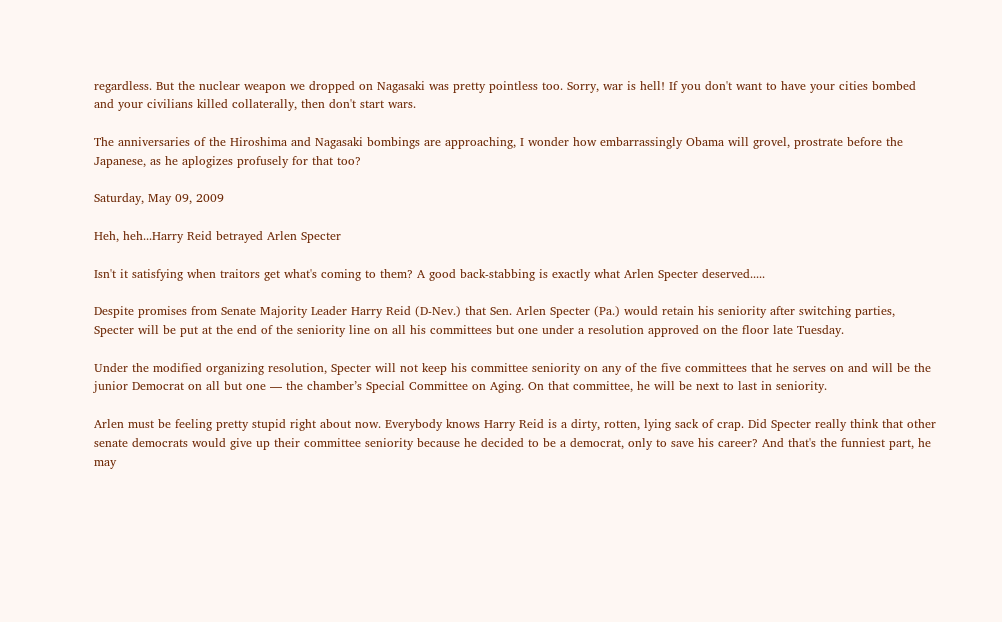regardless. But the nuclear weapon we dropped on Nagasaki was pretty pointless too. Sorry, war is hell! If you don't want to have your cities bombed and your civilians killed collaterally, then don't start wars.

The anniversaries of the Hiroshima and Nagasaki bombings are approaching, I wonder how embarrassingly Obama will grovel, prostrate before the Japanese, as he aplogizes profusely for that too?

Saturday, May 09, 2009

Heh, heh...Harry Reid betrayed Arlen Specter

Isn't it satisfying when traitors get what's coming to them? A good back-stabbing is exactly what Arlen Specter deserved.....

Despite promises from Senate Majority Leader Harry Reid (D-Nev.) that Sen. Arlen Specter (Pa.) would retain his seniority after switching parties, Specter will be put at the end of the seniority line on all his committees but one under a resolution approved on the floor late Tuesday.

Under the modified organizing resolution, Specter will not keep his committee seniority on any of the five committees that he serves on and will be the junior Democrat on all but one — the chamber’s Special Committee on Aging. On that committee, he will be next to last in seniority.

Arlen must be feeling pretty stupid right about now. Everybody knows Harry Reid is a dirty, rotten, lying sack of crap. Did Specter really think that other senate democrats would give up their committee seniority because he decided to be a democrat, only to save his career? And that's the funniest part, he may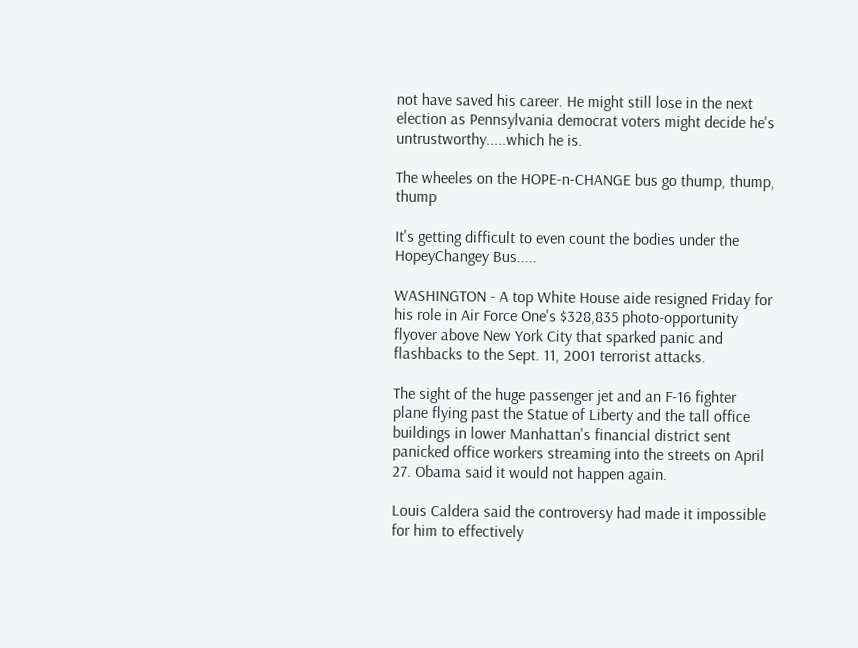not have saved his career. He might still lose in the next election as Pennsylvania democrat voters might decide he's untrustworthy.....which he is.

The wheeles on the HOPE-n-CHANGE bus go thump, thump, thump

It's getting difficult to even count the bodies under the HopeyChangey Bus.....

WASHINGTON - A top White House aide resigned Friday for his role in Air Force One's $328,835 photo-opportunity flyover above New York City that sparked panic and flashbacks to the Sept. 11, 2001 terrorist attacks.

The sight of the huge passenger jet and an F-16 fighter plane flying past the Statue of Liberty and the tall office buildings in lower Manhattan's financial district sent panicked office workers streaming into the streets on April 27. Obama said it would not happen again.

Louis Caldera said the controversy had made it impossible for him to effectively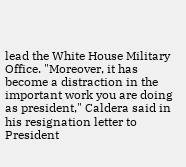lead the White House Military Office. "Moreover, it has become a distraction in the important work you are doing as president," Caldera said in his resignation letter to President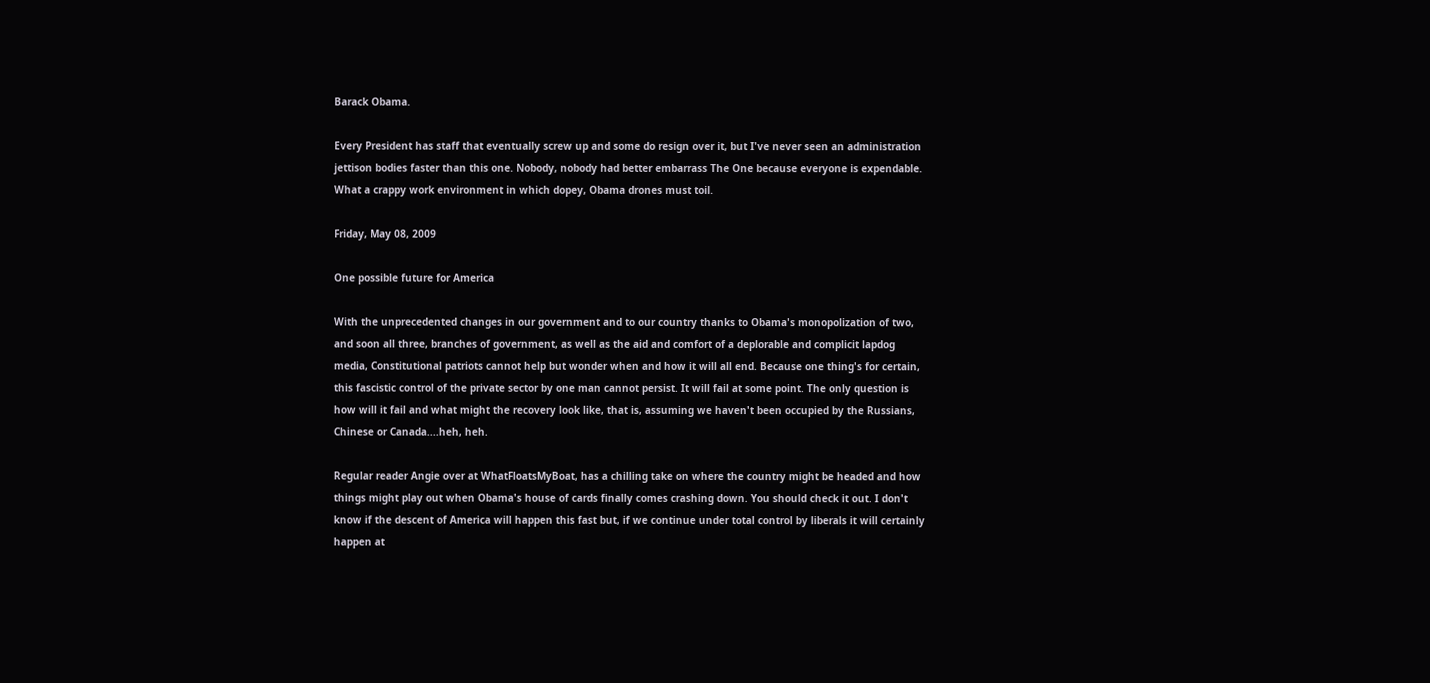Barack Obama.

Every President has staff that eventually screw up and some do resign over it, but I've never seen an administration jettison bodies faster than this one. Nobody, nobody had better embarrass The One because everyone is expendable. What a crappy work environment in which dopey, Obama drones must toil.

Friday, May 08, 2009

One possible future for America

With the unprecedented changes in our government and to our country thanks to Obama's monopolization of two, and soon all three, branches of government, as well as the aid and comfort of a deplorable and complicit lapdog media, Constitutional patriots cannot help but wonder when and how it will all end. Because one thing's for certain, this fascistic control of the private sector by one man cannot persist. It will fail at some point. The only question is how will it fail and what might the recovery look like, that is, assuming we haven't been occupied by the Russians, Chinese or Canada....heh, heh.

Regular reader Angie over at WhatFloatsMyBoat, has a chilling take on where the country might be headed and how things might play out when Obama's house of cards finally comes crashing down. You should check it out. I don't know if the descent of America will happen this fast but, if we continue under total control by liberals it will certainly happen at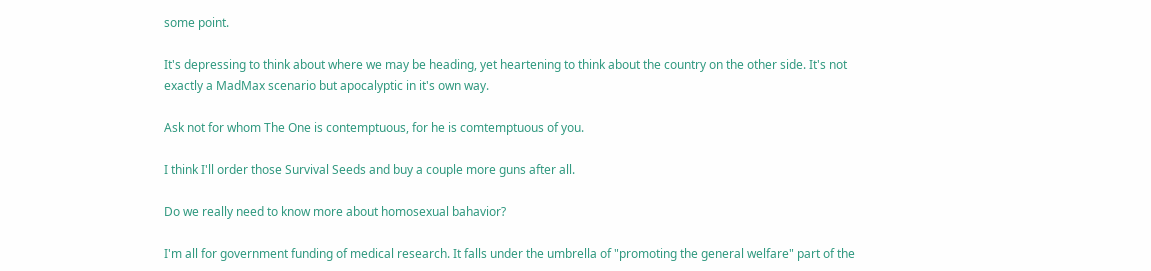some point.

It's depressing to think about where we may be heading, yet heartening to think about the country on the other side. It's not exactly a MadMax scenario but apocalyptic in it's own way.

Ask not for whom The One is contemptuous, for he is comtemptuous of you.

I think I'll order those Survival Seeds and buy a couple more guns after all.

Do we really need to know more about homosexual bahavior?

I'm all for government funding of medical research. It falls under the umbrella of "promoting the general welfare" part of the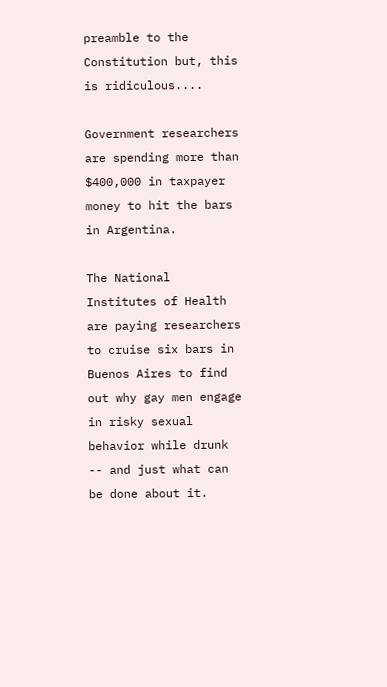preamble to the Constitution but, this is ridiculous....

Government researchers are spending more than $400,000 in taxpayer money to hit the bars in Argentina.

The National Institutes of Health are paying researchers to cruise six bars in Buenos Aires to find out why gay men engage in risky sexual behavior while drunk -- and just what can be done about it.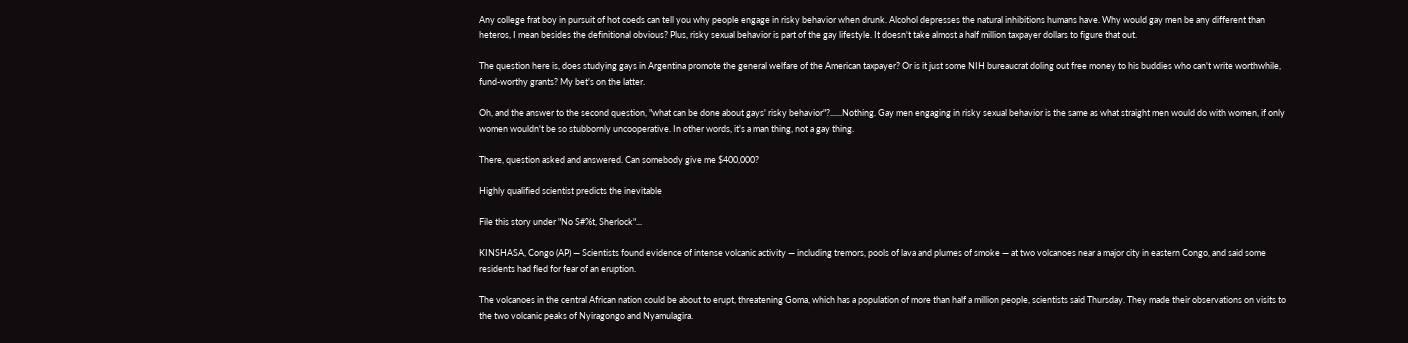Any college frat boy in pursuit of hot coeds can tell you why people engage in risky behavior when drunk. Alcohol depresses the natural inhibitions humans have. Why would gay men be any different than heteros, I mean besides the definitional obvious? Plus, risky sexual behavior is part of the gay lifestyle. It doesn't take almost a half million taxpayer dollars to figure that out.

The question here is, does studying gays in Argentina promote the general welfare of the American taxpayer? Or is it just some NIH bureaucrat doling out free money to his buddies who can't write worthwhile, fund-worthy grants? My bet's on the latter.

Oh, and the answer to the second question, "what can be done about gays' risky behavior"?......Nothing. Gay men engaging in risky sexual behavior is the same as what straight men would do with women, if only women wouldn't be so stubbornly uncooperative. In other words, it's a man thing, not a gay thing.

There, question asked and answered. Can somebody give me $400,000?

Highly qualified scientist predicts the inevitable

File this story under "No S#%t, Sherlock"...

KINSHASA, Congo (AP) — Scientists found evidence of intense volcanic activity — including tremors, pools of lava and plumes of smoke — at two volcanoes near a major city in eastern Congo, and said some residents had fled for fear of an eruption.

The volcanoes in the central African nation could be about to erupt, threatening Goma, which has a population of more than half a million people, scientists said Thursday. They made their observations on visits to the two volcanic peaks of Nyiragongo and Nyamulagira.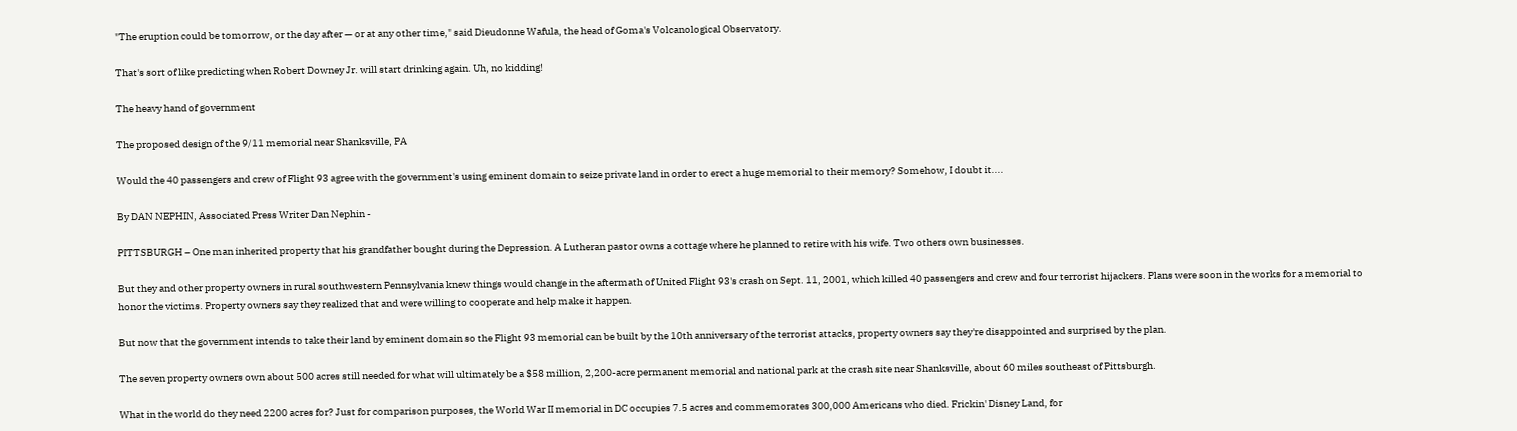"The eruption could be tomorrow, or the day after — or at any other time," said Dieudonne Wafula, the head of Goma's Volcanological Observatory.

That's sort of like predicting when Robert Downey Jr. will start drinking again. Uh, no kidding!

The heavy hand of government

The proposed design of the 9/11 memorial near Shanksville, PA

Would the 40 passengers and crew of Flight 93 agree with the government's using eminent domain to seize private land in order to erect a huge memorial to their memory? Somehow, I doubt it....

By DAN NEPHIN, Associated Press Writer Dan Nephin -

PITTSBURGH – One man inherited property that his grandfather bought during the Depression. A Lutheran pastor owns a cottage where he planned to retire with his wife. Two others own businesses.

But they and other property owners in rural southwestern Pennsylvania knew things would change in the aftermath of United Flight 93's crash on Sept. 11, 2001, which killed 40 passengers and crew and four terrorist hijackers. Plans were soon in the works for a memorial to honor the victims. Property owners say they realized that and were willing to cooperate and help make it happen.

But now that the government intends to take their land by eminent domain so the Flight 93 memorial can be built by the 10th anniversary of the terrorist attacks, property owners say they're disappointed and surprised by the plan.

The seven property owners own about 500 acres still needed for what will ultimately be a $58 million, 2,200-acre permanent memorial and national park at the crash site near Shanksville, about 60 miles southeast of Pittsburgh.

What in the world do they need 2200 acres for? Just for comparison purposes, the World War II memorial in DC occupies 7.5 acres and commemorates 300,000 Americans who died. Frickin' Disney Land, for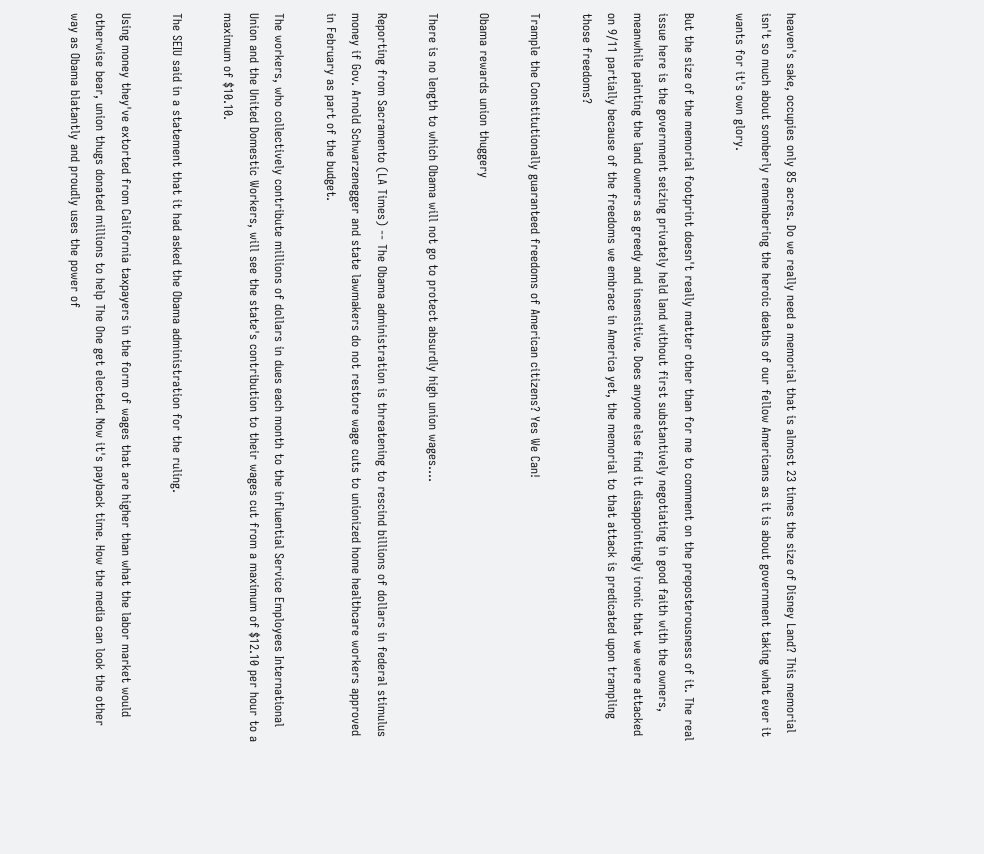heaven's sake, occupies only 85 acres. Do we really need a memorial that is almost 23 times the size of Disney Land? This memorial isn't so much about somberly remembering the heroic deaths of our fellow Americans as it is about government taking what ever it wants for it's own glory.

But the size of the memorial footprint doesn't really matter other than for me to comment on the preposterousness of it. The real issue here is the government seizing privately held land without first substantively negotiating in good faith with the owners, meanwhile painting the land owners as greedy and insensitive. Does anyone else find it disappointingly ironic that we were attacked on 9/11 partially because of the freedoms we embrace in America yet, the memorial to that attack is predicated upon trampling those freedoms?

Trample the Constitutionally guaranteed freedoms of American citizens? Yes We Can!

Obama rewards union thuggery

There is no length to which Obama will not go to protect absurdly high union wages....

Reporting from Sacramento (LA Times) -- The Obama administration is threatening to rescind billions of dollars in federal stimulus money if Gov. Arnold Schwarzenegger and state lawmakers do not restore wage cuts to unionized home healthcare workers approved in February as part of the budget.

The workers, who collectively contribute millions of dollars in dues each month to the influential Service Employees International Union and the United Domestic Workers, will see the state's contribution to their wages cut from a maximum of $12.10 per hour to a maximum of $10.10.

The SEIU said in a statement that it had asked the Obama administration for the ruling.

Using money they've extorted from California taxpayers in the form of wages that are higher than what the labor market would otherwise bear, union thugs donated millions to help The One get elected. Now it's payback time. How the media can look the other way as Obama blatantly and proudly uses the power of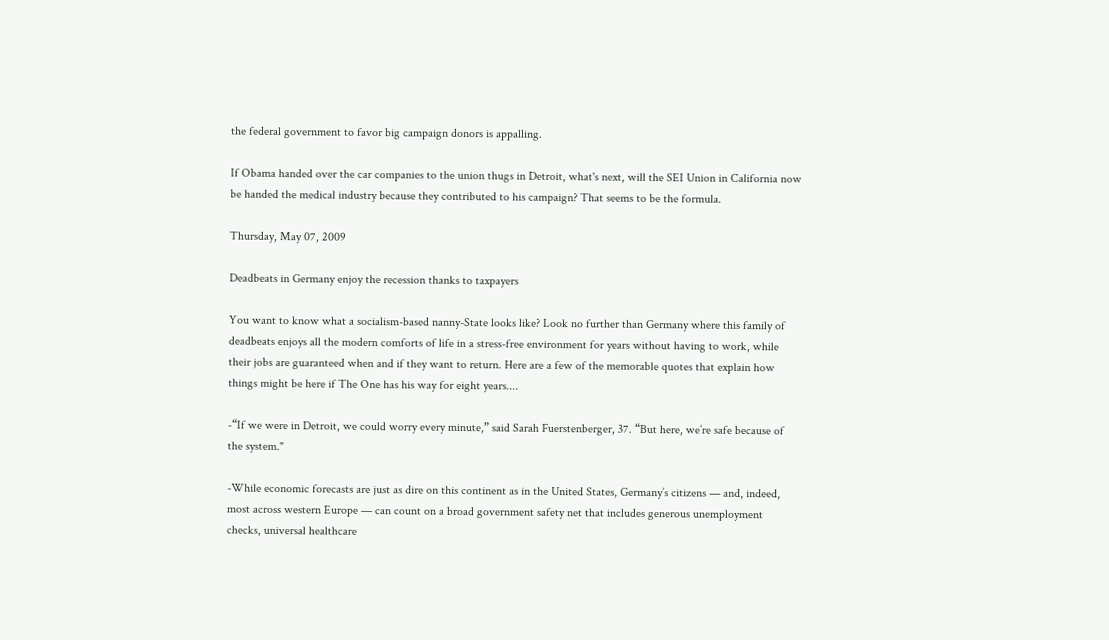the federal government to favor big campaign donors is appalling.

If Obama handed over the car companies to the union thugs in Detroit, what's next, will the SEI Union in California now be handed the medical industry because they contributed to his campaign? That seems to be the formula.

Thursday, May 07, 2009

Deadbeats in Germany enjoy the recession thanks to taxpayers

You want to know what a socialism-based nanny-State looks like? Look no further than Germany where this family of deadbeats enjoys all the modern comforts of life in a stress-free environment for years without having to work, while their jobs are guaranteed when and if they want to return. Here are a few of the memorable quotes that explain how things might be here if The One has his way for eight years....

-“If we were in Detroit, we could worry every minute,” said Sarah Fuerstenberger, 37. “But here, we’re safe because of the system."

-While economic forecasts are just as dire on this continent as in the United States, Germany’s citizens — and, indeed, most across western Europe — can count on a broad government safety net that includes generous unemployment checks, universal healthcare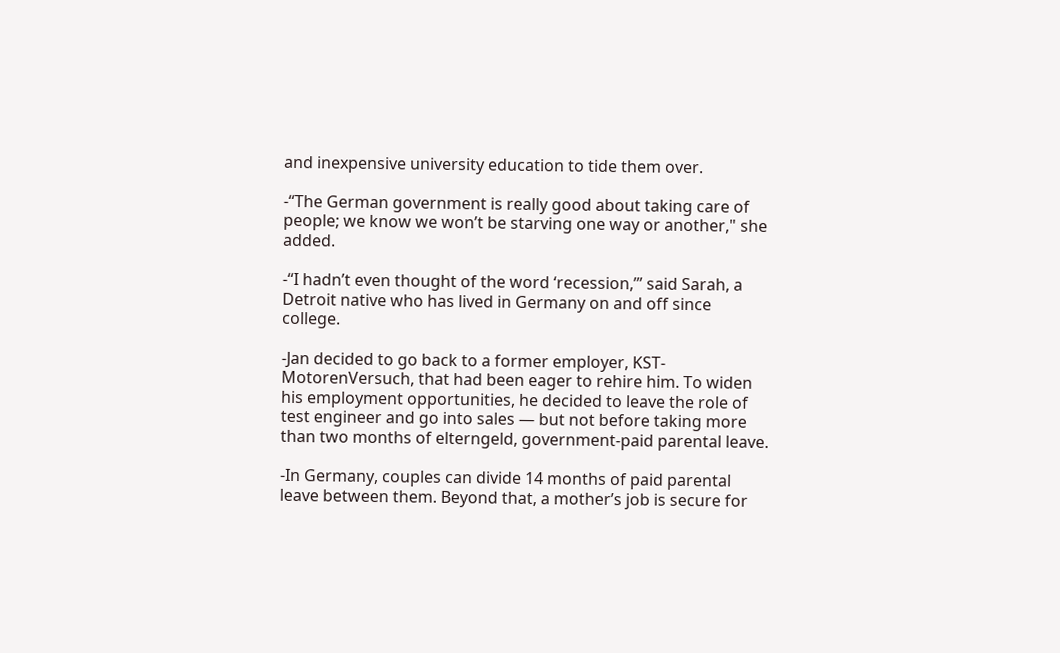and inexpensive university education to tide them over.

-“The German government is really good about taking care of people; we know we won’t be starving one way or another," she added.

-“I hadn’t even thought of the word ‘recession,’” said Sarah, a Detroit native who has lived in Germany on and off since college.

-Jan decided to go back to a former employer, KST-MotorenVersuch, that had been eager to rehire him. To widen his employment opportunities, he decided to leave the role of test engineer and go into sales — but not before taking more than two months of elterngeld, government-paid parental leave.

-In Germany, couples can divide 14 months of paid parental leave between them. Beyond that, a mother’s job is secure for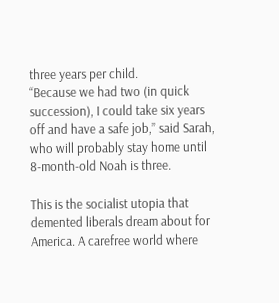three years per child.
“Because we had two (in quick succession), I could take six years off and have a safe job,” said Sarah, who will probably stay home until 8-month-old Noah is three.

This is the socialist utopia that demented liberals dream about for America. A carefree world where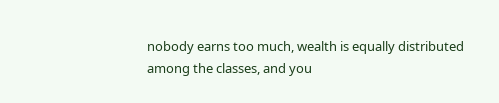nobody earns too much, wealth is equally distributed among the classes, and you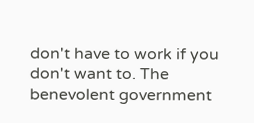don't have to work if you don't want to. The benevolent government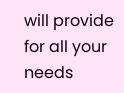will provide for all your needs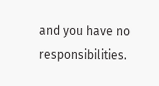and you have no responsibilities.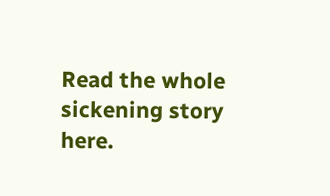Read the whole sickening story here.